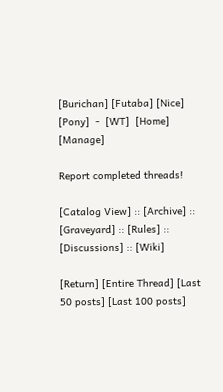[Burichan] [Futaba] [Nice] [Pony]  -  [WT]  [Home] [Manage]

Report completed threads!

[Catalog View] :: [Archive] :: [Graveyard] :: [Rules] :: [Discussions] :: [Wiki]

[Return] [Entire Thread] [Last 50 posts] [Last 100 posts]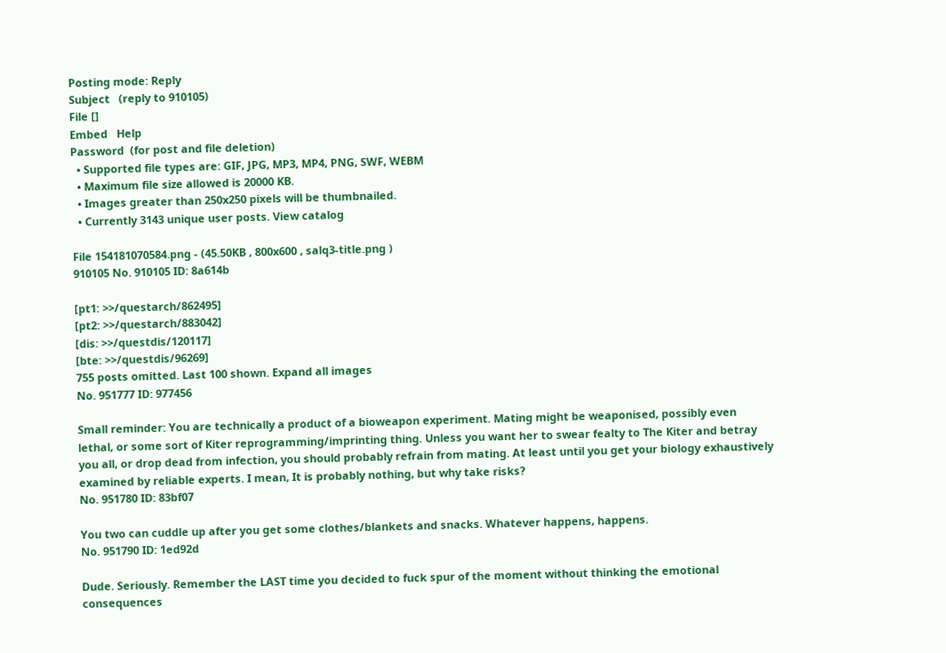Posting mode: Reply
Subject   (reply to 910105)
File []
Embed   Help
Password  (for post and file deletion)
  • Supported file types are: GIF, JPG, MP3, MP4, PNG, SWF, WEBM
  • Maximum file size allowed is 20000 KB.
  • Images greater than 250x250 pixels will be thumbnailed.
  • Currently 3143 unique user posts. View catalog

File 154181070584.png - (45.50KB , 800x600 , salq3-title.png )
910105 No. 910105 ID: 8a614b

[pt1: >>/questarch/862495]
[pt2: >>/questarch/883042]
[dis: >>/questdis/120117]
[bte: >>/questdis/96269]
755 posts omitted. Last 100 shown. Expand all images
No. 951777 ID: 977456

Small reminder: You are technically a product of a bioweapon experiment. Mating might be weaponised, possibly even lethal, or some sort of Kiter reprogramming/imprinting thing. Unless you want her to swear fealty to The Kiter and betray you all, or drop dead from infection, you should probably refrain from mating. At least until you get your biology exhaustively examined by reliable experts. I mean, It is probably nothing, but why take risks?
No. 951780 ID: 83bf07

You two can cuddle up after you get some clothes/blankets and snacks. Whatever happens, happens.
No. 951790 ID: 1ed92d

Dude. Seriously. Remember the LAST time you decided to fuck spur of the moment without thinking the emotional consequences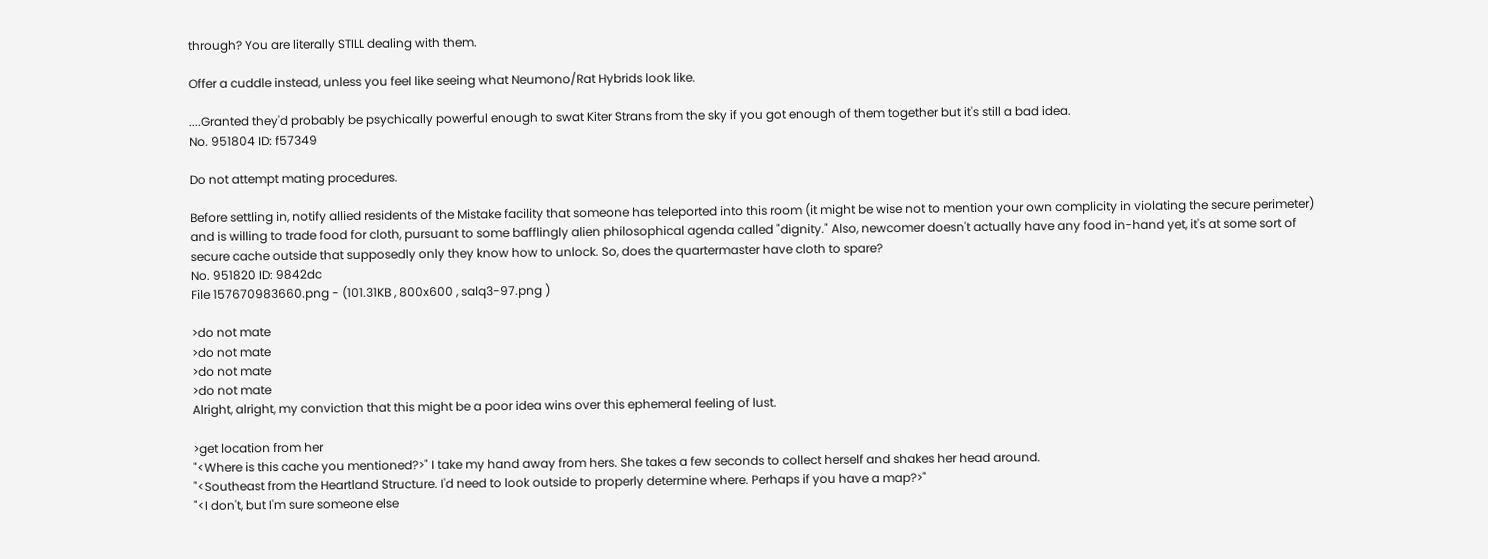through? You are literally STILL dealing with them.

Offer a cuddle instead, unless you feel like seeing what Neumono/Rat Hybrids look like.

....Granted they'd probably be psychically powerful enough to swat Kiter Strans from the sky if you got enough of them together but it's still a bad idea.
No. 951804 ID: f57349

Do not attempt mating procedures.

Before settling in, notify allied residents of the Mistake facility that someone has teleported into this room (it might be wise not to mention your own complicity in violating the secure perimeter) and is willing to trade food for cloth, pursuant to some bafflingly alien philosophical agenda called "dignity." Also, newcomer doesn't actually have any food in-hand yet, it's at some sort of secure cache outside that supposedly only they know how to unlock. So, does the quartermaster have cloth to spare?
No. 951820 ID: 9842dc
File 157670983660.png - (101.31KB , 800x600 , salq3-97.png )

>do not mate
>do not mate
>do not mate
>do not mate
Alright, alright, my conviction that this might be a poor idea wins over this ephemeral feeling of lust.

>get location from her
"<Where is this cache you mentioned?>" I take my hand away from hers. She takes a few seconds to collect herself and shakes her head around.
"<Southeast from the Heartland Structure. I'd need to look outside to properly determine where. Perhaps if you have a map?>"
"<I don't, but I'm sure someone else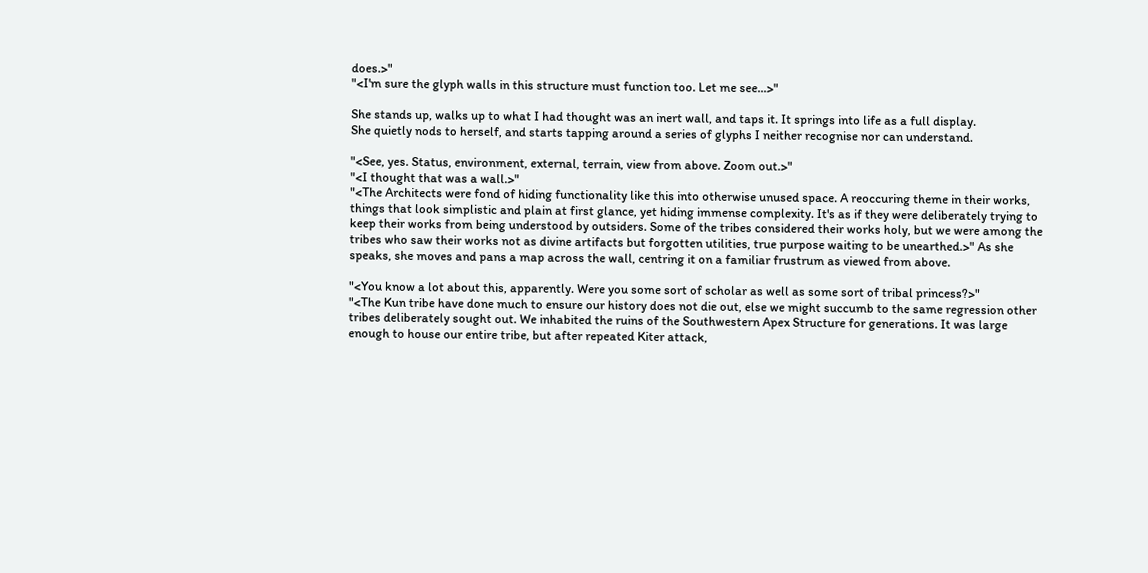does.>"
"<I'm sure the glyph walls in this structure must function too. Let me see...>"

She stands up, walks up to what I had thought was an inert wall, and taps it. It springs into life as a full display.
She quietly nods to herself, and starts tapping around a series of glyphs I neither recognise nor can understand.

"<See, yes. Status, environment, external, terrain, view from above. Zoom out.>"
"<I thought that was a wall.>"
"<The Architects were fond of hiding functionality like this into otherwise unused space. A reoccuring theme in their works, things that look simplistic and plain at first glance, yet hiding immense complexity. It's as if they were deliberately trying to keep their works from being understood by outsiders. Some of the tribes considered their works holy, but we were among the tribes who saw their works not as divine artifacts but forgotten utilities, true purpose waiting to be unearthed.>" As she speaks, she moves and pans a map across the wall, centring it on a familiar frustrum as viewed from above.

"<You know a lot about this, apparently. Were you some sort of scholar as well as some sort of tribal princess?>"
"<The Kun tribe have done much to ensure our history does not die out, else we might succumb to the same regression other tribes deliberately sought out. We inhabited the ruins of the Southwestern Apex Structure for generations. It was large enough to house our entire tribe, but after repeated Kiter attack,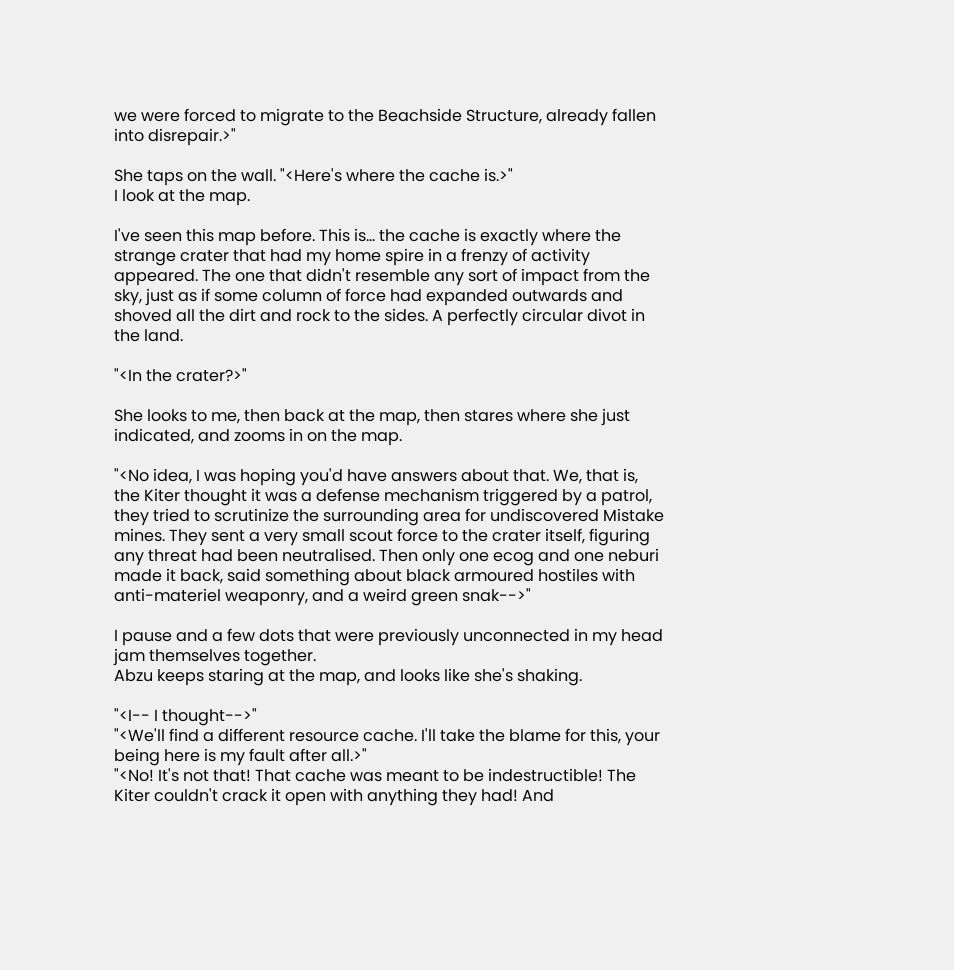we were forced to migrate to the Beachside Structure, already fallen into disrepair.>"

She taps on the wall. "<Here's where the cache is.>"
I look at the map.

I've seen this map before. This is... the cache is exactly where the strange crater that had my home spire in a frenzy of activity appeared. The one that didn't resemble any sort of impact from the sky, just as if some column of force had expanded outwards and shoved all the dirt and rock to the sides. A perfectly circular divot in the land.

"<In the crater?>"

She looks to me, then back at the map, then stares where she just indicated, and zooms in on the map.

"<No idea, I was hoping you'd have answers about that. We, that is, the Kiter thought it was a defense mechanism triggered by a patrol, they tried to scrutinize the surrounding area for undiscovered Mistake mines. They sent a very small scout force to the crater itself, figuring any threat had been neutralised. Then only one ecog and one neburi made it back, said something about black armoured hostiles with anti-materiel weaponry, and a weird green snak-->"

I pause and a few dots that were previously unconnected in my head jam themselves together.
Abzu keeps staring at the map, and looks like she's shaking.

"<I-- I thought-->"
"<We'll find a different resource cache. I'll take the blame for this, your being here is my fault after all.>"
"<No! It's not that! That cache was meant to be indestructible! The Kiter couldn't crack it open with anything they had! And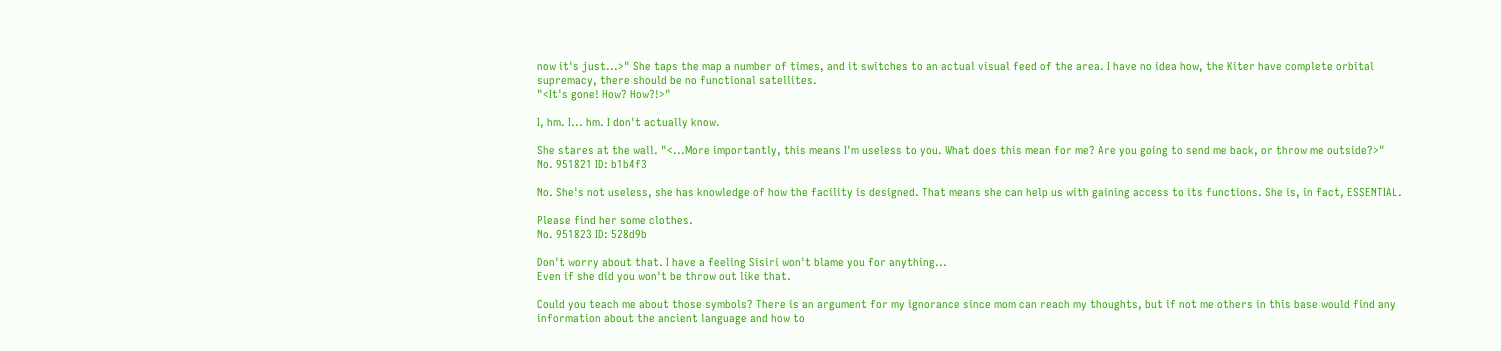now it's just...>" She taps the map a number of times, and it switches to an actual visual feed of the area. I have no idea how, the Kiter have complete orbital supremacy, there should be no functional satellites.
"<It's gone! How? How?!>"

I, hm. I... hm. I don't actually know.

She stares at the wall. "<...More importantly, this means I'm useless to you. What does this mean for me? Are you going to send me back, or throw me outside?>"
No. 951821 ID: b1b4f3

No. She's not useless, she has knowledge of how the facility is designed. That means she can help us with gaining access to its functions. She is, in fact, ESSENTIAL.

Please find her some clothes.
No. 951823 ID: 528d9b

Don't worry about that. I have a feeling Sisiri won't blame you for anything...
Even if she did you won't be throw out like that.

Could you teach me about those symbols? There is an argument for my ignorance since mom can reach my thoughts, but if not me others in this base would find any information about the ancient language and how to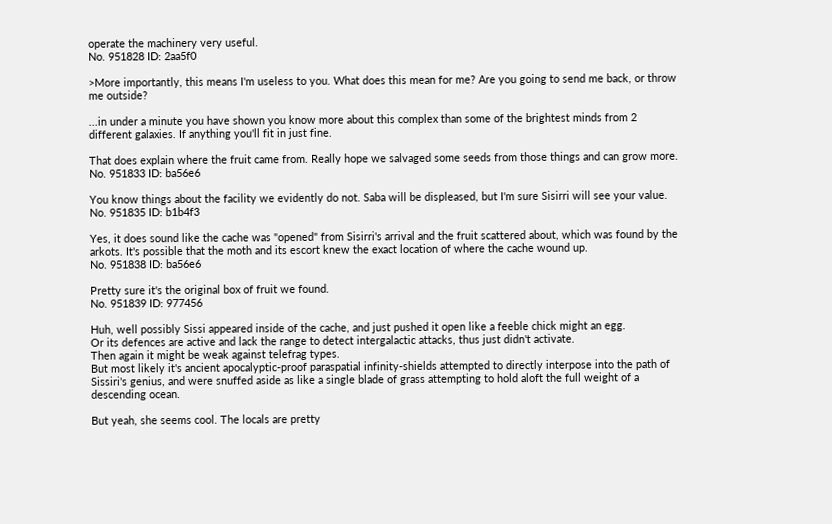operate the machinery very useful.
No. 951828 ID: 2aa5f0

>More importantly, this means I'm useless to you. What does this mean for me? Are you going to send me back, or throw me outside?

...in under a minute you have shown you know more about this complex than some of the brightest minds from 2 different galaxies. If anything you'll fit in just fine.

That does explain where the fruit came from. Really hope we salvaged some seeds from those things and can grow more.
No. 951833 ID: ba56e6

You know things about the facility we evidently do not. Saba will be displeased, but I'm sure Sisirri will see your value.
No. 951835 ID: b1b4f3

Yes, it does sound like the cache was "opened" from Sisirri's arrival and the fruit scattered about, which was found by the arkots. It's possible that the moth and its escort knew the exact location of where the cache wound up.
No. 951838 ID: ba56e6

Pretty sure it's the original box of fruit we found.
No. 951839 ID: 977456

Huh, well possibly Sissi appeared inside of the cache, and just pushed it open like a feeble chick might an egg.
Or its defences are active and lack the range to detect intergalactic attacks, thus just didn't activate.
Then again it might be weak against telefrag types.
But most likely it's ancient apocalyptic-proof paraspatial infinity-shields attempted to directly interpose into the path of Sissiri's genius, and were snuffed aside as like a single blade of grass attempting to hold aloft the full weight of a descending ocean.

But yeah, she seems cool. The locals are pretty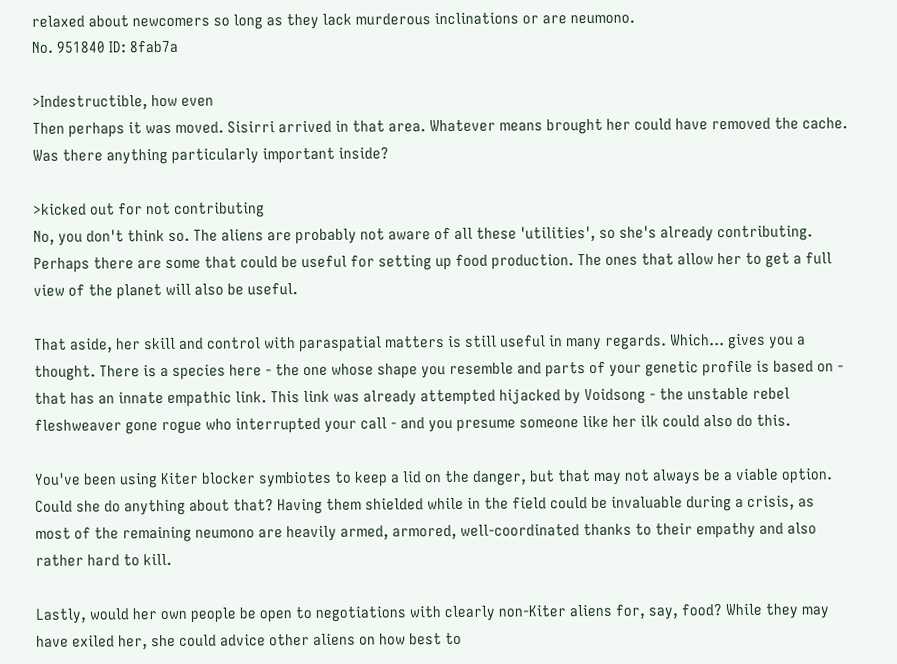relaxed about newcomers so long as they lack murderous inclinations or are neumono.
No. 951840 ID: 8fab7a

>Indestructible, how even
Then perhaps it was moved. Sisirri arrived in that area. Whatever means brought her could have removed the cache. Was there anything particularly important inside?

>kicked out for not contributing
No, you don't think so. The aliens are probably not aware of all these 'utilities', so she's already contributing. Perhaps there are some that could be useful for setting up food production. The ones that allow her to get a full view of the planet will also be useful.

That aside, her skill and control with paraspatial matters is still useful in many regards. Which... gives you a thought. There is a species here - the one whose shape you resemble and parts of your genetic profile is based on - that has an innate empathic link. This link was already attempted hijacked by Voidsong - the unstable rebel fleshweaver gone rogue who interrupted your call - and you presume someone like her ilk could also do this.

You've been using Kiter blocker symbiotes to keep a lid on the danger, but that may not always be a viable option. Could she do anything about that? Having them shielded while in the field could be invaluable during a crisis, as most of the remaining neumono are heavily armed, armored, well-coordinated thanks to their empathy and also rather hard to kill.

Lastly, would her own people be open to negotiations with clearly non-Kiter aliens for, say, food? While they may have exiled her, she could advice other aliens on how best to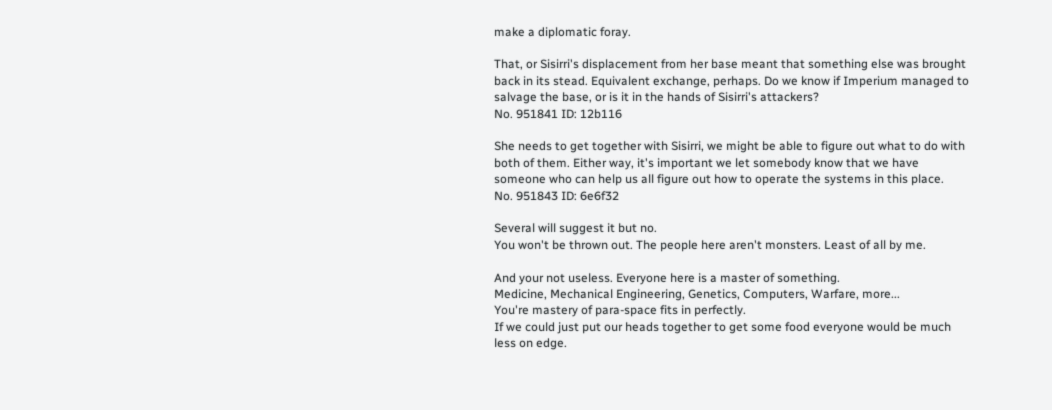make a diplomatic foray.

That, or Sisirri's displacement from her base meant that something else was brought back in its stead. Equivalent exchange, perhaps. Do we know if Imperium managed to salvage the base, or is it in the hands of Sisirri's attackers?
No. 951841 ID: 12b116

She needs to get together with Sisirri, we might be able to figure out what to do with both of them. Either way, it's important we let somebody know that we have someone who can help us all figure out how to operate the systems in this place.
No. 951843 ID: 6e6f32

Several will suggest it but no.
You won't be thrown out. The people here aren't monsters. Least of all by me.

And your not useless. Everyone here is a master of something.
Medicine, Mechanical Engineering, Genetics, Computers, Warfare, more...
You're mastery of para-space fits in perfectly.
If we could just put our heads together to get some food everyone would be much less on edge.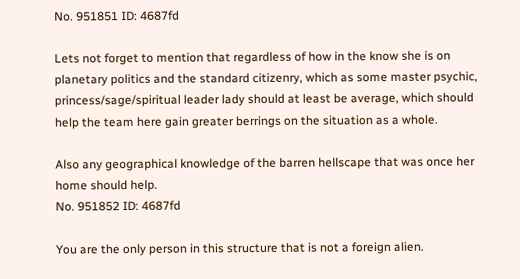No. 951851 ID: 4687fd

Lets not forget to mention that regardless of how in the know she is on planetary politics and the standard citizenry, which as some master psychic, princess/sage/spiritual leader lady should at least be average, which should help the team here gain greater berrings on the situation as a whole.

Also any geographical knowledge of the barren hellscape that was once her home should help.
No. 951852 ID: 4687fd

You are the only person in this structure that is not a foreign alien.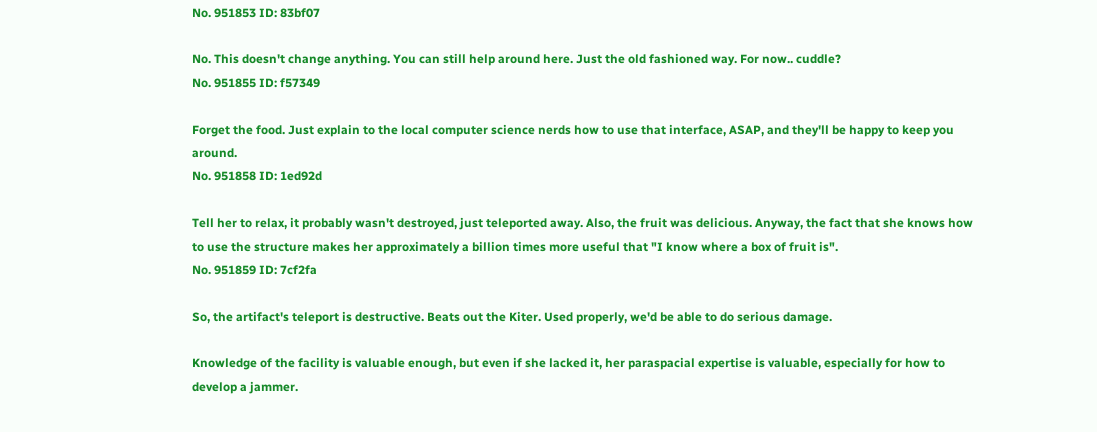No. 951853 ID: 83bf07

No. This doesn't change anything. You can still help around here. Just the old fashioned way. For now.. cuddle?
No. 951855 ID: f57349

Forget the food. Just explain to the local computer science nerds how to use that interface, ASAP, and they'll be happy to keep you around.
No. 951858 ID: 1ed92d

Tell her to relax, it probably wasn't destroyed, just teleported away. Also, the fruit was delicious. Anyway, the fact that she knows how to use the structure makes her approximately a billion times more useful that "I know where a box of fruit is".
No. 951859 ID: 7cf2fa

So, the artifact's teleport is destructive. Beats out the Kiter. Used properly, we'd be able to do serious damage.

Knowledge of the facility is valuable enough, but even if she lacked it, her paraspacial expertise is valuable, especially for how to develop a jammer.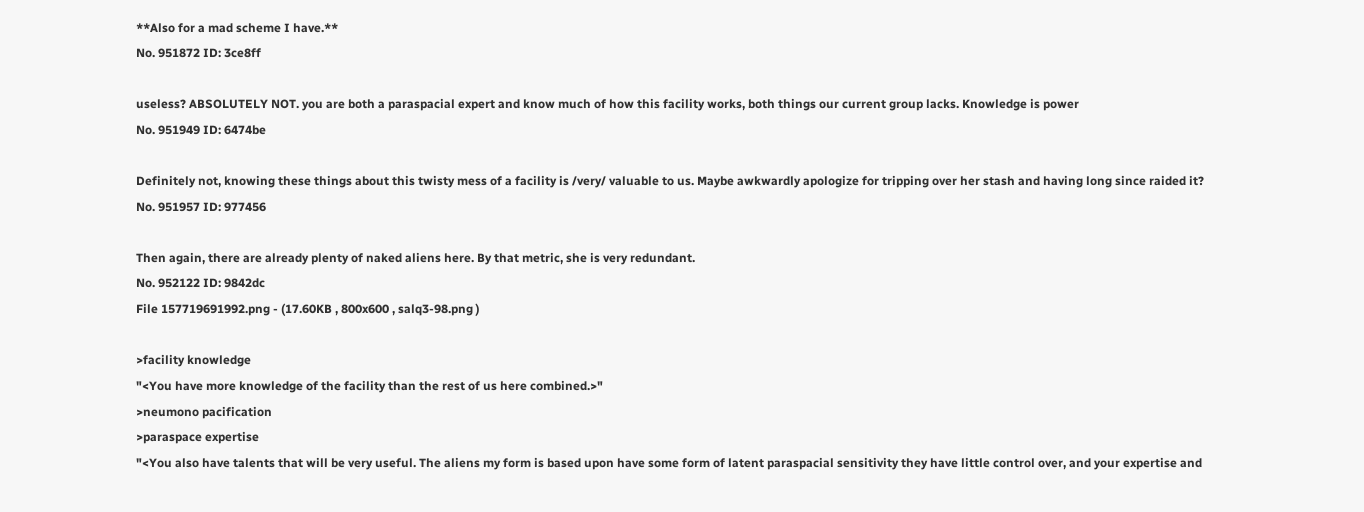**Also for a mad scheme I have.**
No. 951872 ID: 3ce8ff

useless? ABSOLUTELY NOT. you are both a paraspacial expert and know much of how this facility works, both things our current group lacks. Knowledge is power
No. 951949 ID: 6474be

Definitely not, knowing these things about this twisty mess of a facility is /very/ valuable to us. Maybe awkwardly apologize for tripping over her stash and having long since raided it?
No. 951957 ID: 977456

Then again, there are already plenty of naked aliens here. By that metric, she is very redundant.
No. 952122 ID: 9842dc
File 157719691992.png - (17.60KB , 800x600 , salq3-98.png )

>facility knowledge
"<You have more knowledge of the facility than the rest of us here combined.>"
>neumono pacification
>paraspace expertise
"<You also have talents that will be very useful. The aliens my form is based upon have some form of latent paraspacial sensitivity they have little control over, and your expertise and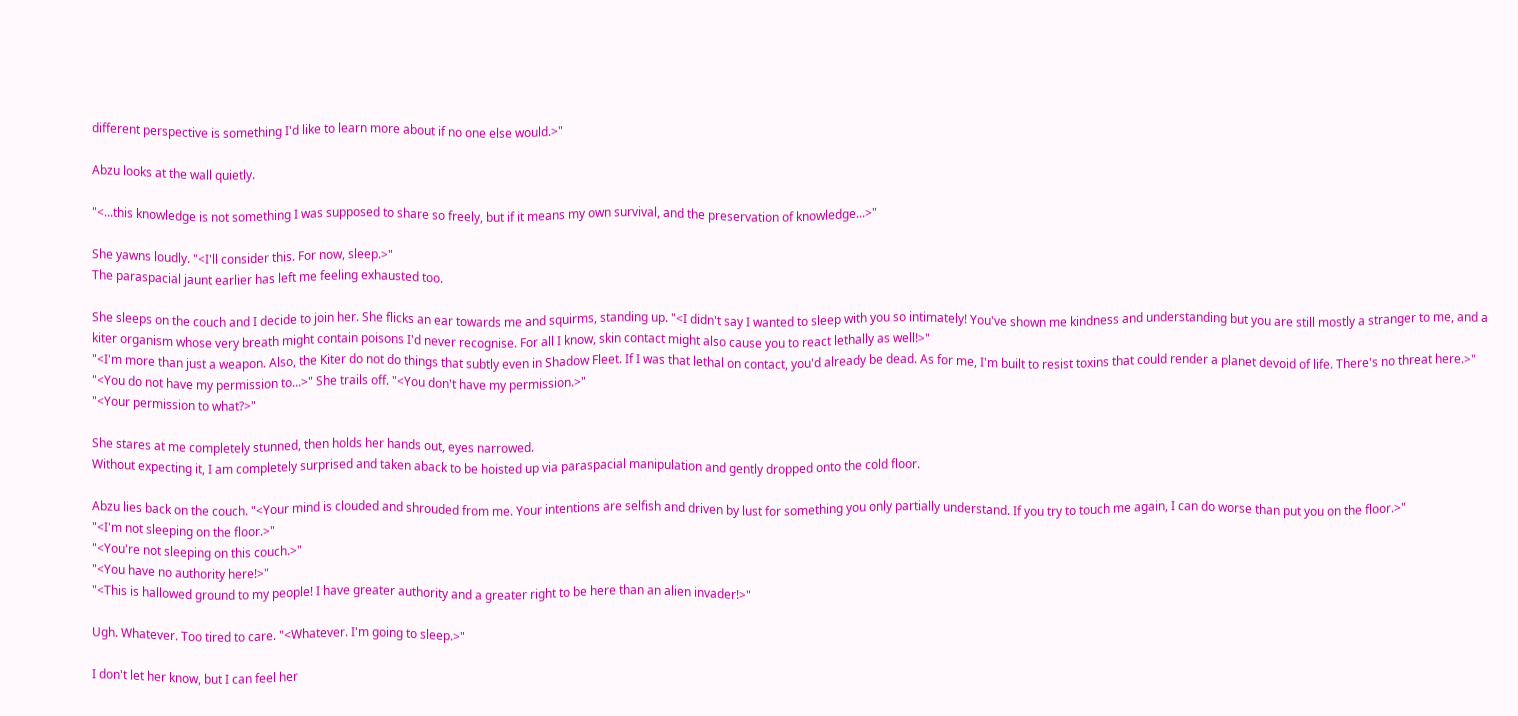different perspective is something I'd like to learn more about if no one else would.>"

Abzu looks at the wall quietly.

"<...this knowledge is not something I was supposed to share so freely, but if it means my own survival, and the preservation of knowledge...>"

She yawns loudly. "<I'll consider this. For now, sleep.>"
The paraspacial jaunt earlier has left me feeling exhausted too.

She sleeps on the couch and I decide to join her. She flicks an ear towards me and squirms, standing up. "<I didn't say I wanted to sleep with you so intimately! You've shown me kindness and understanding but you are still mostly a stranger to me, and a kiter organism whose very breath might contain poisons I'd never recognise. For all I know, skin contact might also cause you to react lethally as well!>"
"<I'm more than just a weapon. Also, the Kiter do not do things that subtly even in Shadow Fleet. If I was that lethal on contact, you'd already be dead. As for me, I'm built to resist toxins that could render a planet devoid of life. There's no threat here.>"
"<You do not have my permission to...>" She trails off. "<You don't have my permission.>"
"<Your permission to what?>"

She stares at me completely stunned, then holds her hands out, eyes narrowed.
Without expecting it, I am completely surprised and taken aback to be hoisted up via paraspacial manipulation and gently dropped onto the cold floor.

Abzu lies back on the couch. "<Your mind is clouded and shrouded from me. Your intentions are selfish and driven by lust for something you only partially understand. If you try to touch me again, I can do worse than put you on the floor.>"
"<I'm not sleeping on the floor.>"
"<You're not sleeping on this couch.>"
"<You have no authority here!>"
"<This is hallowed ground to my people! I have greater authority and a greater right to be here than an alien invader!>"

Ugh. Whatever. Too tired to care. "<Whatever. I'm going to sleep.>"

I don't let her know, but I can feel her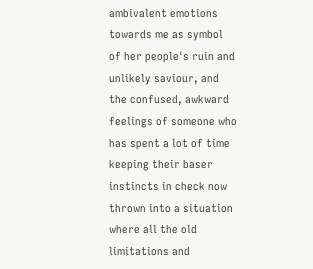ambivalent emotions towards me as symbol of her people's ruin and unlikely saviour, and the confused, awkward feelings of someone who has spent a lot of time keeping their baser instincts in check now thrown into a situation where all the old limitations and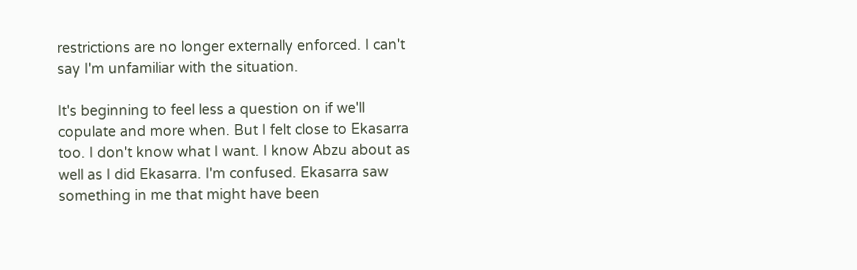restrictions are no longer externally enforced. I can't say I'm unfamiliar with the situation.

It's beginning to feel less a question on if we'll copulate and more when. But I felt close to Ekasarra too. I don't know what I want. I know Abzu about as well as I did Ekasarra. I'm confused. Ekasarra saw something in me that might have been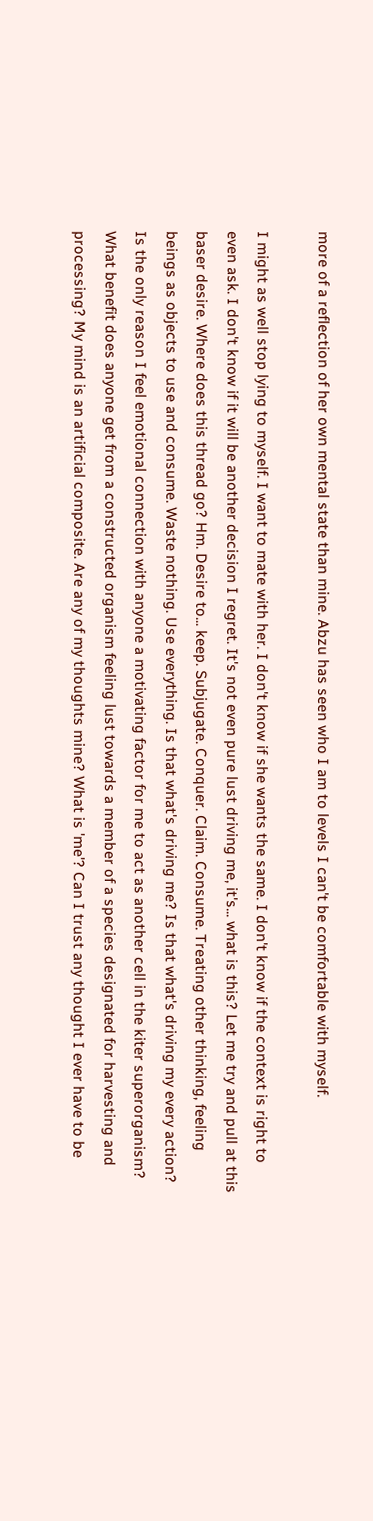more of a reflection of her own mental state than mine. Abzu has seen who I am to levels I can't be comfortable with myself.

I might as well stop lying to myself. I want to mate with her. I don't know if she wants the same. I don't know if the context is right to even ask. I don't know if it will be another decision I regret. It's not even pure lust driving me, it's... what is this? Let me try and pull at this baser desire. Where does this thread go? Hm. Desire to... keep. Subjugate. Conquer. Claim. Consume. Treating other thinking, feeling beings as objects to use and consume. Waste nothing. Use everything. Is that what's driving me? Is that what's driving my every action? Is the only reason I feel emotional connection with anyone a motivating factor for me to act as another cell in the kiter superorganism? What benefit does anyone get from a constructed organism feeling lust towards a member of a species designated for harvesting and processing? My mind is an artificial composite. Are any of my thoughts mine? What is 'me'? Can I trust any thought I ever have to be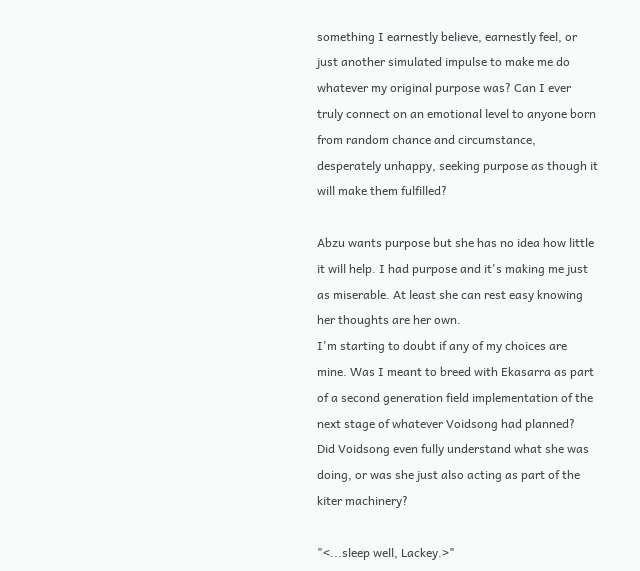something I earnestly believe, earnestly feel, or just another simulated impulse to make me do whatever my original purpose was? Can I ever truly connect on an emotional level to anyone born from random chance and circumstance, desperately unhappy, seeking purpose as though it will make them fulfilled?

Abzu wants purpose but she has no idea how little it will help. I had purpose and it's making me just as miserable. At least she can rest easy knowing her thoughts are her own.
I'm starting to doubt if any of my choices are mine. Was I meant to breed with Ekasarra as part of a second generation field implementation of the next stage of whatever Voidsong had planned?
Did Voidsong even fully understand what she was doing, or was she just also acting as part of the kiter machinery?

"<...sleep well, Lackey.>"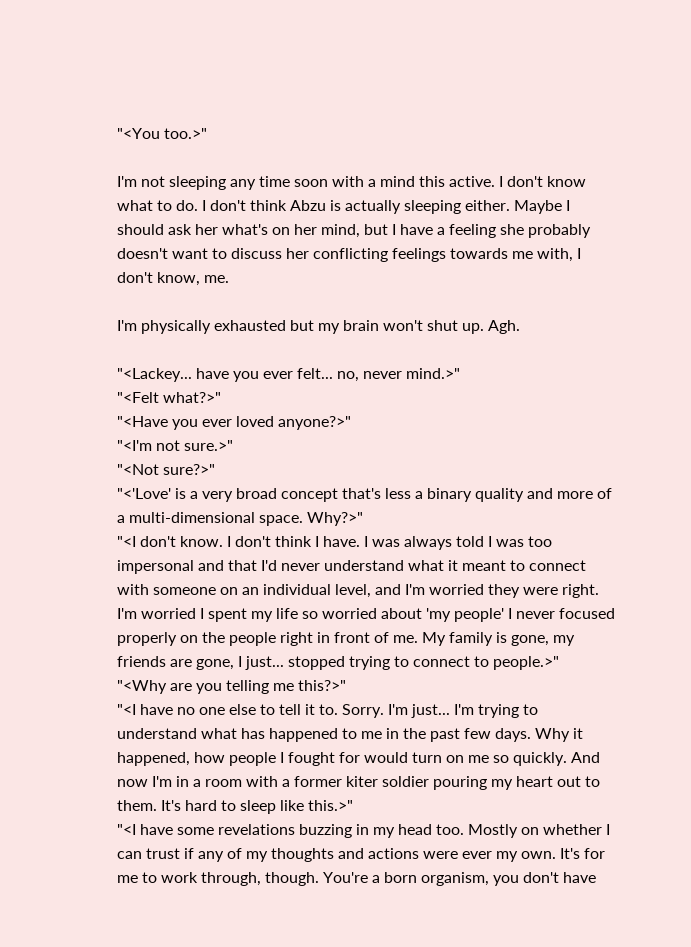"<You too.>"

I'm not sleeping any time soon with a mind this active. I don't know what to do. I don't think Abzu is actually sleeping either. Maybe I should ask her what's on her mind, but I have a feeling she probably doesn't want to discuss her conflicting feelings towards me with, I don't know, me.

I'm physically exhausted but my brain won't shut up. Agh.

"<Lackey... have you ever felt... no, never mind.>"
"<Felt what?>"
"<Have you ever loved anyone?>"
"<I'm not sure.>"
"<Not sure?>"
"<'Love' is a very broad concept that's less a binary quality and more of a multi-dimensional space. Why?>"
"<I don't know. I don't think I have. I was always told I was too impersonal and that I'd never understand what it meant to connect with someone on an individual level, and I'm worried they were right. I'm worried I spent my life so worried about 'my people' I never focused properly on the people right in front of me. My family is gone, my friends are gone, I just... stopped trying to connect to people.>"
"<Why are you telling me this?>"
"<I have no one else to tell it to. Sorry. I'm just... I'm trying to understand what has happened to me in the past few days. Why it happened, how people I fought for would turn on me so quickly. And now I'm in a room with a former kiter soldier pouring my heart out to them. It's hard to sleep like this.>"
"<I have some revelations buzzing in my head too. Mostly on whether I can trust if any of my thoughts and actions were ever my own. It's for me to work through, though. You're a born organism, you don't have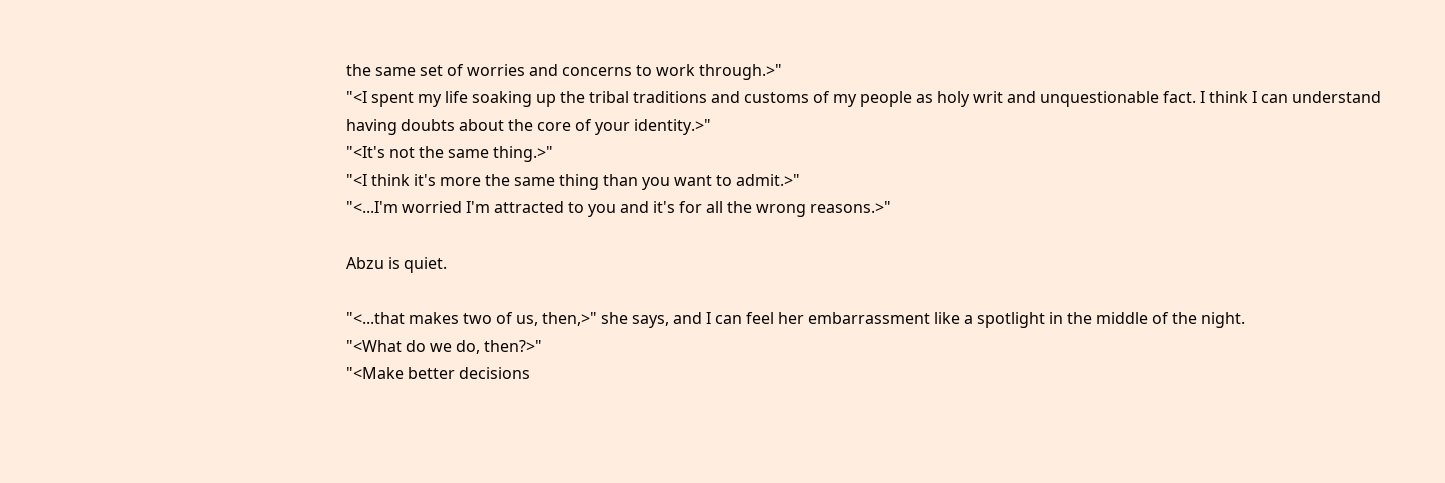the same set of worries and concerns to work through.>"
"<I spent my life soaking up the tribal traditions and customs of my people as holy writ and unquestionable fact. I think I can understand having doubts about the core of your identity.>"
"<It's not the same thing.>"
"<I think it's more the same thing than you want to admit.>"
"<...I'm worried I'm attracted to you and it's for all the wrong reasons.>"

Abzu is quiet.

"<...that makes two of us, then,>" she says, and I can feel her embarrassment like a spotlight in the middle of the night.
"<What do we do, then?>"
"<Make better decisions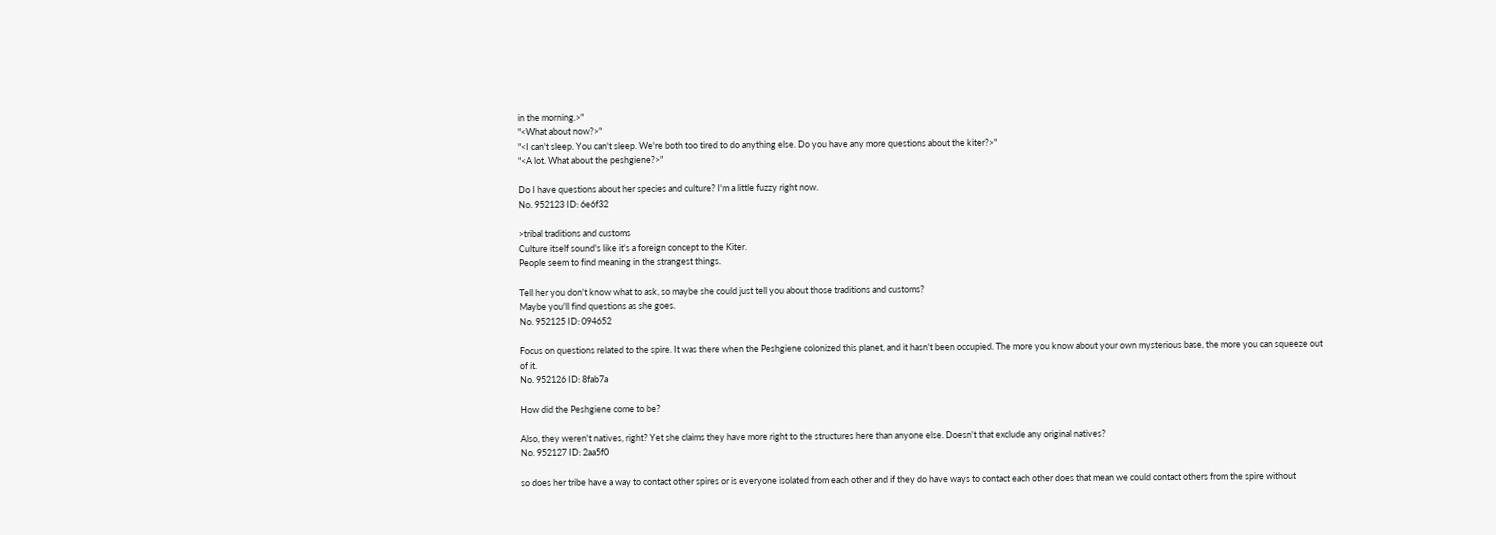in the morning.>"
"<What about now?>"
"<I can't sleep. You can't sleep. We're both too tired to do anything else. Do you have any more questions about the kiter?>"
"<A lot. What about the peshgiene?>"

Do I have questions about her species and culture? I'm a little fuzzy right now.
No. 952123 ID: 6e6f32

>tribal traditions and customs
Culture itself sound's like it's a foreign concept to the Kiter.
People seem to find meaning in the strangest things.

Tell her you don't know what to ask, so maybe she could just tell you about those traditions and customs?
Maybe you'll find questions as she goes.
No. 952125 ID: 094652

Focus on questions related to the spire. It was there when the Peshgiene colonized this planet, and it hasn't been occupied. The more you know about your own mysterious base, the more you can squeeze out of it.
No. 952126 ID: 8fab7a

How did the Peshgiene come to be?

Also, they weren't natives, right? Yet she claims they have more right to the structures here than anyone else. Doesn't that exclude any original natives?
No. 952127 ID: 2aa5f0

so does her tribe have a way to contact other spires or is everyone isolated from each other and if they do have ways to contact each other does that mean we could contact others from the spire without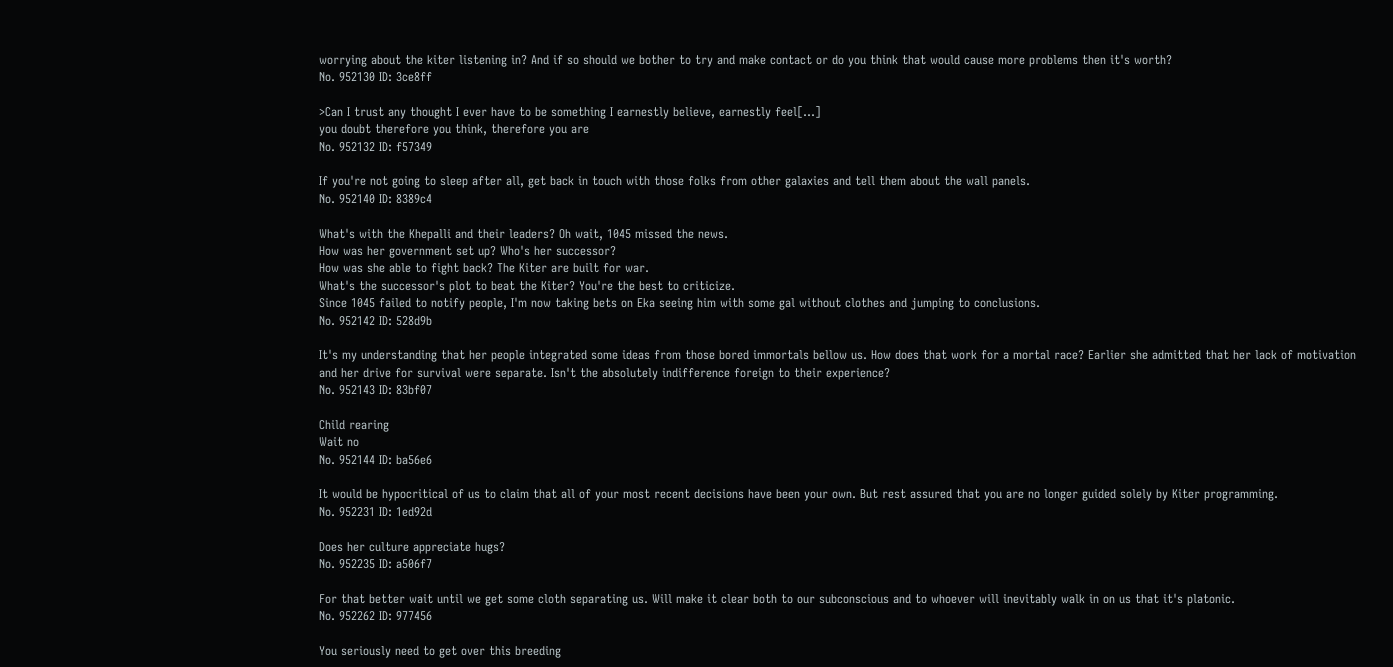worrying about the kiter listening in? And if so should we bother to try and make contact or do you think that would cause more problems then it's worth?
No. 952130 ID: 3ce8ff

>Can I trust any thought I ever have to be something I earnestly believe, earnestly feel[...]
you doubt therefore you think, therefore you are
No. 952132 ID: f57349

If you're not going to sleep after all, get back in touch with those folks from other galaxies and tell them about the wall panels.
No. 952140 ID: 8389c4

What's with the Khepalli and their leaders? Oh wait, 1045 missed the news.
How was her government set up? Who's her successor?
How was she able to fight back? The Kiter are built for war.
What's the successor's plot to beat the Kiter? You're the best to criticize.
Since 1045 failed to notify people, I'm now taking bets on Eka seeing him with some gal without clothes and jumping to conclusions.
No. 952142 ID: 528d9b

It's my understanding that her people integrated some ideas from those bored immortals bellow us. How does that work for a mortal race? Earlier she admitted that her lack of motivation and her drive for survival were separate. Isn't the absolutely indifference foreign to their experience?
No. 952143 ID: 83bf07

Child rearing
Wait no
No. 952144 ID: ba56e6

It would be hypocritical of us to claim that all of your most recent decisions have been your own. But rest assured that you are no longer guided solely by Kiter programming.
No. 952231 ID: 1ed92d

Does her culture appreciate hugs?
No. 952235 ID: a506f7

For that better wait until we get some cloth separating us. Will make it clear both to our subconscious and to whoever will inevitably walk in on us that it's platonic.
No. 952262 ID: 977456

You seriously need to get over this breeding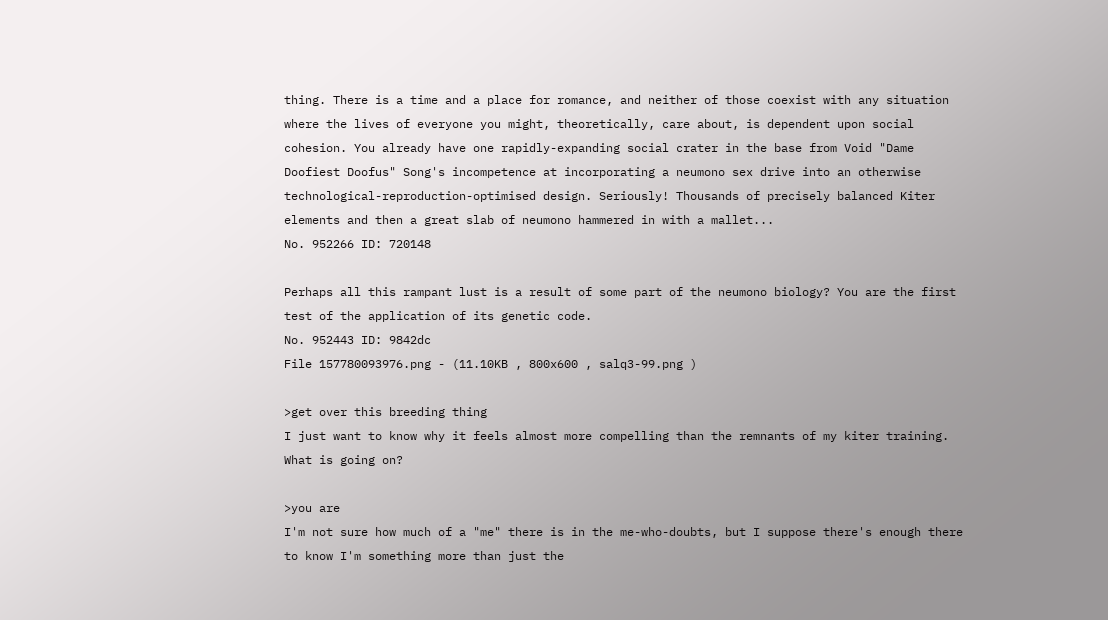thing. There is a time and a place for romance, and neither of those coexist with any situation where the lives of everyone you might, theoretically, care about, is dependent upon social cohesion. You already have one rapidly-expanding social crater in the base from Void "Dame Doofiest Doofus" Song's incompetence at incorporating a neumono sex drive into an otherwise technological-reproduction-optimised design. Seriously! Thousands of precisely balanced Kiter elements and then a great slab of neumono hammered in with a mallet...
No. 952266 ID: 720148

Perhaps all this rampant lust is a result of some part of the neumono biology? You are the first test of the application of its genetic code.
No. 952443 ID: 9842dc
File 157780093976.png - (11.10KB , 800x600 , salq3-99.png )

>get over this breeding thing
I just want to know why it feels almost more compelling than the remnants of my kiter training. What is going on?

>you are
I'm not sure how much of a "me" there is in the me-who-doubts, but I suppose there's enough there to know I'm something more than just the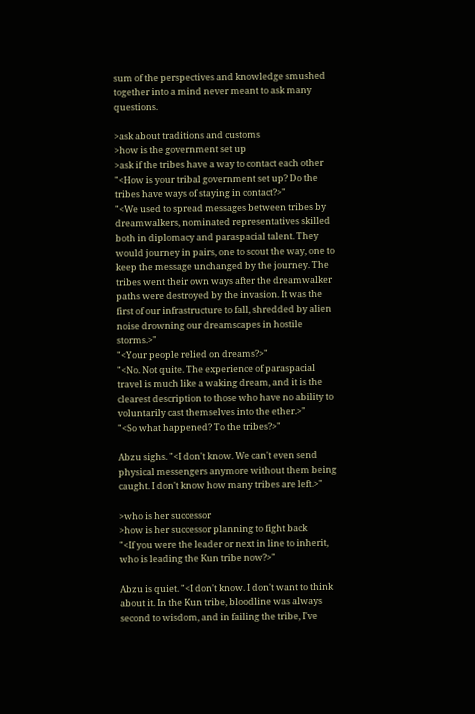sum of the perspectives and knowledge smushed together into a mind never meant to ask many questions.

>ask about traditions and customs
>how is the government set up
>ask if the tribes have a way to contact each other
"<How is your tribal government set up? Do the tribes have ways of staying in contact?>"
"<We used to spread messages between tribes by dreamwalkers, nominated representatives skilled both in diplomacy and paraspacial talent. They would journey in pairs, one to scout the way, one to keep the message unchanged by the journey. The tribes went their own ways after the dreamwalker paths were destroyed by the invasion. It was the first of our infrastructure to fall, shredded by alien noise drowning our dreamscapes in hostile storms.>"
"<Your people relied on dreams?>"
"<No. Not quite. The experience of paraspacial travel is much like a waking dream, and it is the clearest description to those who have no ability to voluntarily cast themselves into the ether.>"
"<So what happened? To the tribes?>"

Abzu sighs. "<I don't know. We can't even send physical messengers anymore without them being caught. I don't know how many tribes are left.>"

>who is her successor
>how is her successor planning to fight back
"<If you were the leader or next in line to inherit, who is leading the Kun tribe now?>"

Abzu is quiet. "<I don't know. I don't want to think about it. In the Kun tribe, bloodline was always second to wisdom, and in failing the tribe, I've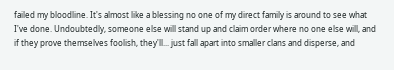failed my bloodline. It's almost like a blessing no one of my direct family is around to see what I've done. Undoubtedly, someone else will stand up and claim order where no one else will, and if they prove themselves foolish, they'll... just fall apart into smaller clans and disperse, and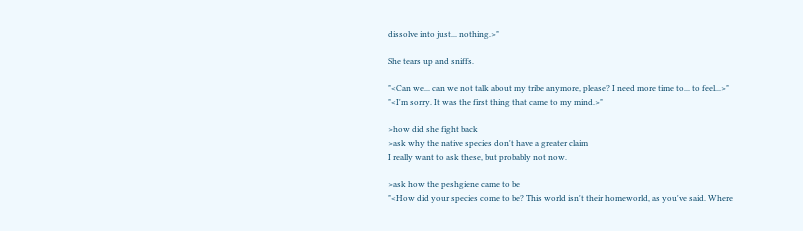dissolve into just... nothing.>"

She tears up and sniffs.

"<Can we... can we not talk about my tribe anymore, please? I need more time to... to feel...>"
"<I'm sorry. It was the first thing that came to my mind.>"

>how did she fight back
>ask why the native species don't have a greater claim
I really want to ask these, but probably not now.

>ask how the peshgiene came to be
"<How did your species come to be? This world isn't their homeworld, as you've said. Where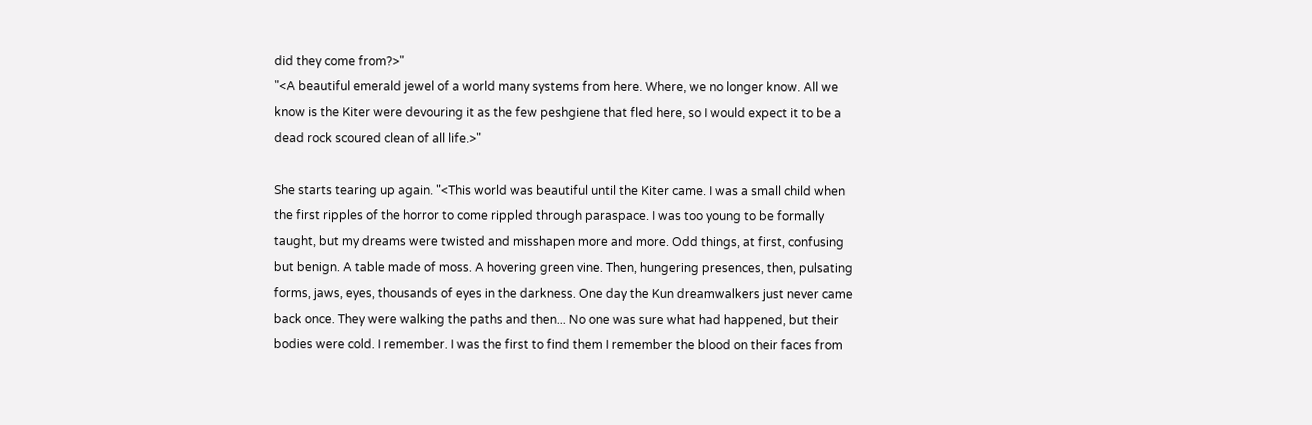did they come from?>"
"<A beautiful emerald jewel of a world many systems from here. Where, we no longer know. All we know is the Kiter were devouring it as the few peshgiene that fled here, so I would expect it to be a dead rock scoured clean of all life.>"

She starts tearing up again. "<This world was beautiful until the Kiter came. I was a small child when the first ripples of the horror to come rippled through paraspace. I was too young to be formally taught, but my dreams were twisted and misshapen more and more. Odd things, at first, confusing but benign. A table made of moss. A hovering green vine. Then, hungering presences, then, pulsating forms, jaws, eyes, thousands of eyes in the darkness. One day the Kun dreamwalkers just never came back once. They were walking the paths and then... No one was sure what had happened, but their bodies were cold. I remember. I was the first to find them I remember the blood on their faces from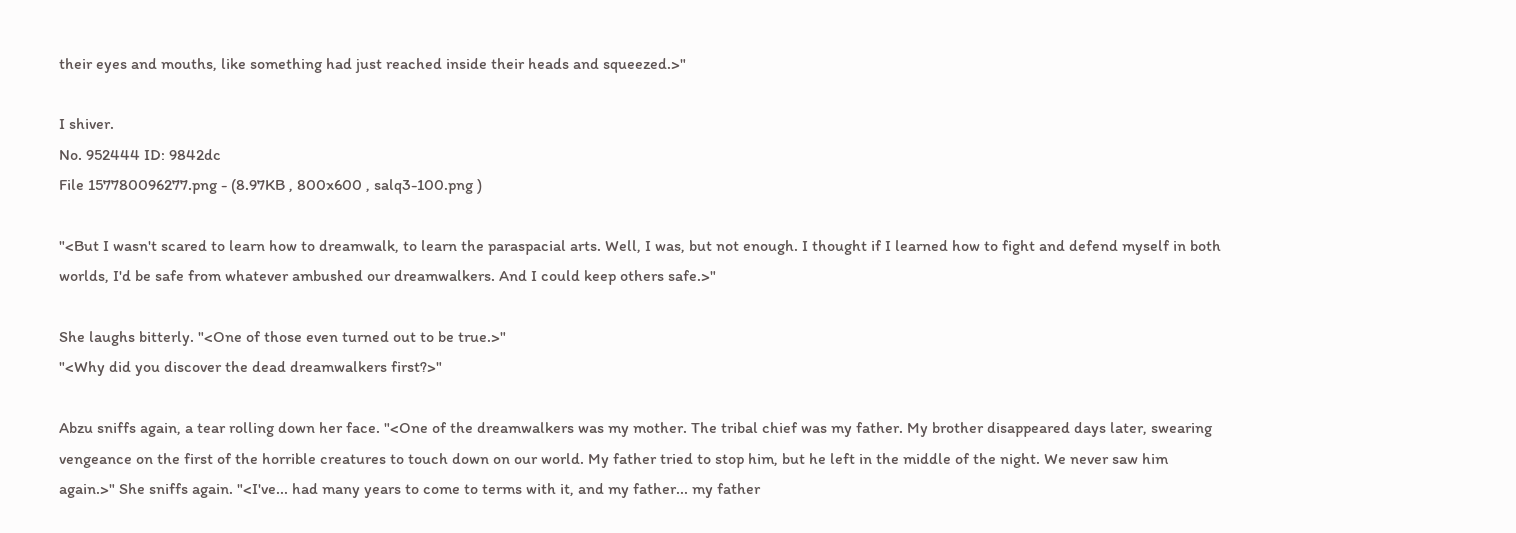their eyes and mouths, like something had just reached inside their heads and squeezed.>"

I shiver.
No. 952444 ID: 9842dc
File 157780096277.png - (8.97KB , 800x600 , salq3-100.png )

"<But I wasn't scared to learn how to dreamwalk, to learn the paraspacial arts. Well, I was, but not enough. I thought if I learned how to fight and defend myself in both worlds, I'd be safe from whatever ambushed our dreamwalkers. And I could keep others safe.>"

She laughs bitterly. "<One of those even turned out to be true.>"
"<Why did you discover the dead dreamwalkers first?>"

Abzu sniffs again, a tear rolling down her face. "<One of the dreamwalkers was my mother. The tribal chief was my father. My brother disappeared days later, swearing vengeance on the first of the horrible creatures to touch down on our world. My father tried to stop him, but he left in the middle of the night. We never saw him again.>" She sniffs again. "<I've... had many years to come to terms with it, and my father... my father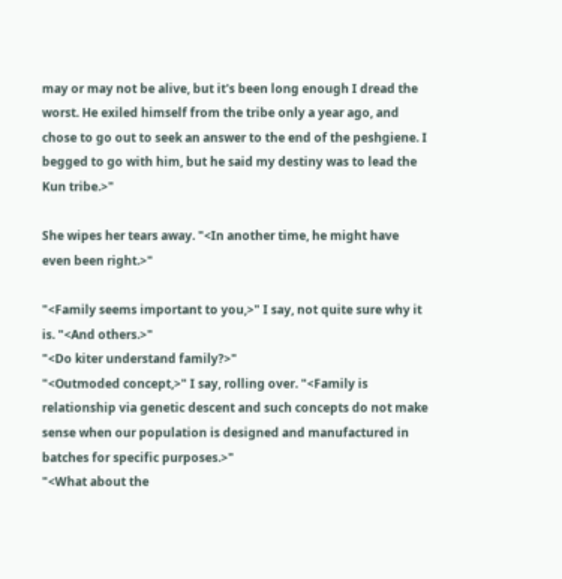may or may not be alive, but it's been long enough I dread the worst. He exiled himself from the tribe only a year ago, and chose to go out to seek an answer to the end of the peshgiene. I begged to go with him, but he said my destiny was to lead the Kun tribe.>"

She wipes her tears away. "<In another time, he might have even been right.>"

"<Family seems important to you,>" I say, not quite sure why it is. "<And others.>"
"<Do kiter understand family?>"
"<Outmoded concept,>" I say, rolling over. "<Family is relationship via genetic descent and such concepts do not make sense when our population is designed and manufactured in batches for specific purposes.>"
"<What about the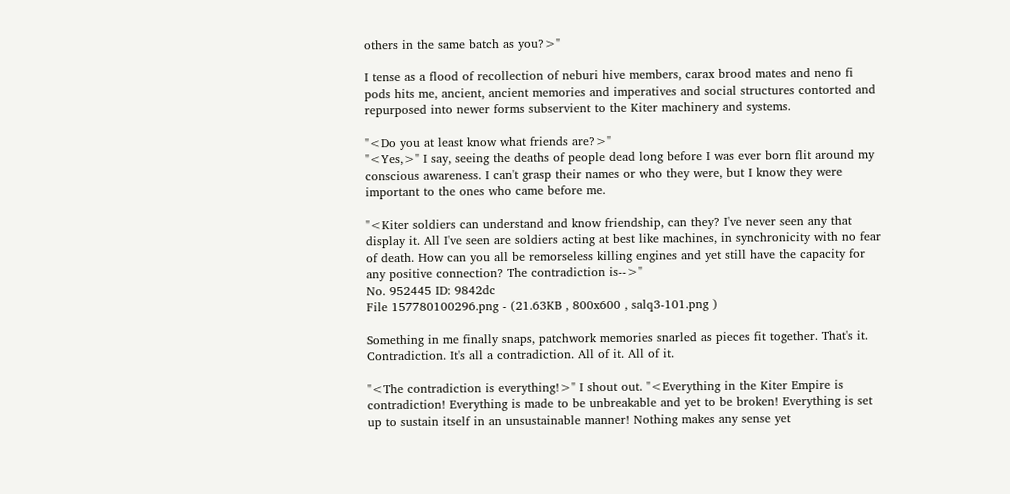others in the same batch as you?>"

I tense as a flood of recollection of neburi hive members, carax brood mates and neno fi pods hits me, ancient, ancient memories and imperatives and social structures contorted and repurposed into newer forms subservient to the Kiter machinery and systems.

"<Do you at least know what friends are?>"
"<Yes,>" I say, seeing the deaths of people dead long before I was ever born flit around my conscious awareness. I can't grasp their names or who they were, but I know they were important to the ones who came before me.

"<Kiter soldiers can understand and know friendship, can they? I've never seen any that display it. All I've seen are soldiers acting at best like machines, in synchronicity with no fear of death. How can you all be remorseless killing engines and yet still have the capacity for any positive connection? The contradiction is-->"
No. 952445 ID: 9842dc
File 157780100296.png - (21.63KB , 800x600 , salq3-101.png )

Something in me finally snaps, patchwork memories snarled as pieces fit together. That's it. Contradiction. It's all a contradiction. All of it. All of it.

"<The contradiction is everything!>" I shout out. "<Everything in the Kiter Empire is contradiction! Everything is made to be unbreakable and yet to be broken! Everything is set up to sustain itself in an unsustainable manner! Nothing makes any sense yet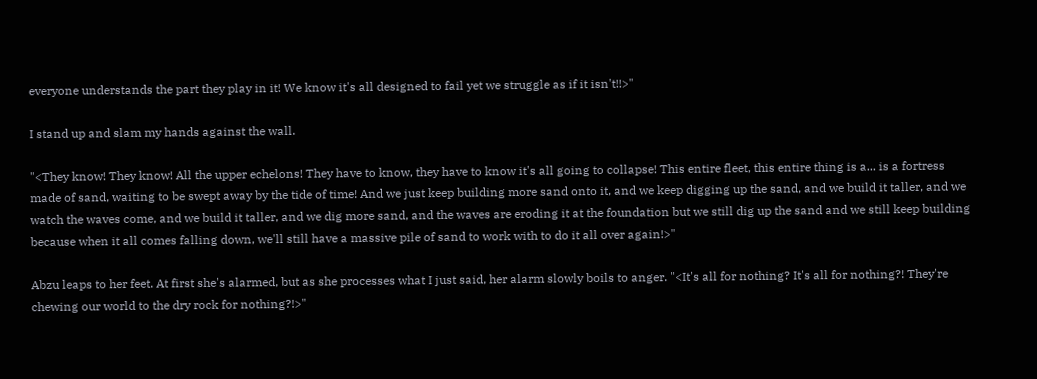everyone understands the part they play in it! We know it's all designed to fail yet we struggle as if it isn't!!>"

I stand up and slam my hands against the wall.

"<They know! They know! All the upper echelons! They have to know, they have to know it's all going to collapse! This entire fleet, this entire thing is a... is a fortress made of sand, waiting to be swept away by the tide of time! And we just keep building more sand onto it, and we keep digging up the sand, and we build it taller, and we watch the waves come, and we build it taller, and we dig more sand, and the waves are eroding it at the foundation but we still dig up the sand and we still keep building because when it all comes falling down, we'll still have a massive pile of sand to work with to do it all over again!>"

Abzu leaps to her feet. At first she's alarmed, but as she processes what I just said, her alarm slowly boils to anger. "<It's all for nothing? It's all for nothing?! They're chewing our world to the dry rock for nothing?!>"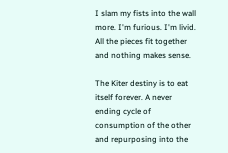I slam my fists into the wall more. I'm furious. I'm livid. All the pieces fit together and nothing makes sense.

The Kiter destiny is to eat itself forever. A never ending cycle of consumption of the other and repurposing into the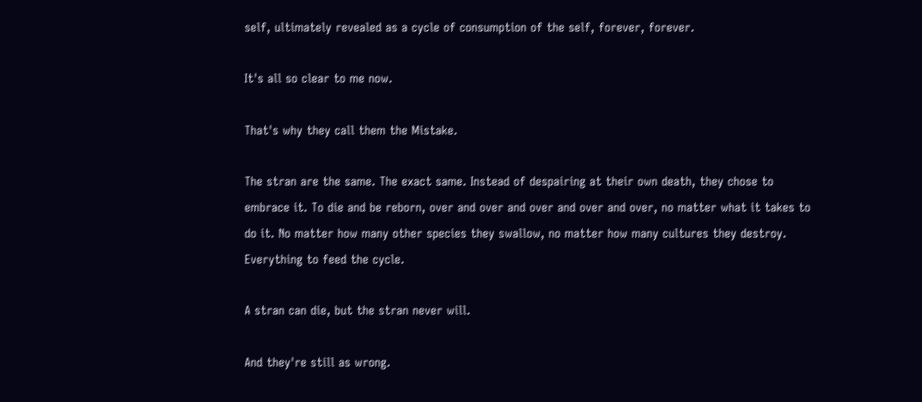self, ultimately revealed as a cycle of consumption of the self, forever, forever.

It's all so clear to me now.

That's why they call them the Mistake.

The stran are the same. The exact same. Instead of despairing at their own death, they chose to embrace it. To die and be reborn, over and over and over and over and over, no matter what it takes to do it. No matter how many other species they swallow, no matter how many cultures they destroy. Everything to feed the cycle.

A stran can die, but the stran never will.

And they're still as wrong.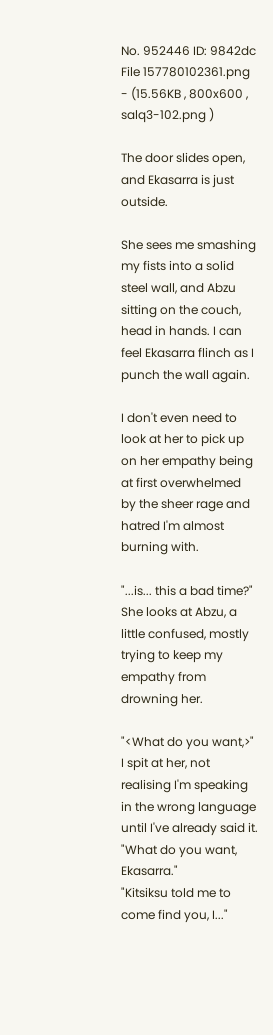No. 952446 ID: 9842dc
File 157780102361.png - (15.56KB , 800x600 , salq3-102.png )

The door slides open, and Ekasarra is just outside.

She sees me smashing my fists into a solid steel wall, and Abzu sitting on the couch, head in hands. I can feel Ekasarra flinch as I punch the wall again.

I don't even need to look at her to pick up on her empathy being at first overwhelmed by the sheer rage and hatred I'm almost burning with.

"...is... this a bad time?" She looks at Abzu, a little confused, mostly trying to keep my empathy from drowning her.

"<What do you want,>" I spit at her, not realising I'm speaking in the wrong language until I've already said it.
"What do you want, Ekasarra."
"Kitsiksu told me to come find you, I..."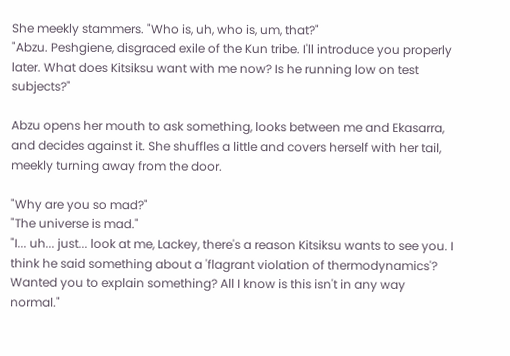She meekly stammers. "Who is, uh, who is, um, that?"
"Abzu. Peshgiene, disgraced exile of the Kun tribe. I'll introduce you properly later. What does Kitsiksu want with me now? Is he running low on test subjects?"

Abzu opens her mouth to ask something, looks between me and Ekasarra, and decides against it. She shuffles a little and covers herself with her tail, meekly turning away from the door.

"Why are you so mad?"
"The universe is mad."
"I... uh... just... look at me, Lackey, there's a reason Kitsiksu wants to see you. I think he said something about a 'flagrant violation of thermodynamics'? Wanted you to explain something? All I know is this isn't in any way normal."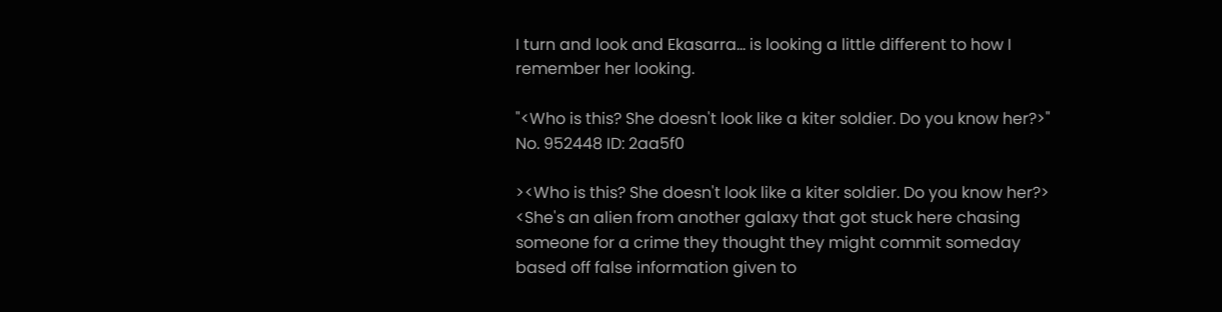I turn and look and Ekasarra... is looking a little different to how I remember her looking.

"<Who is this? She doesn't look like a kiter soldier. Do you know her?>"
No. 952448 ID: 2aa5f0

><Who is this? She doesn't look like a kiter soldier. Do you know her?>
<She's an alien from another galaxy that got stuck here chasing someone for a crime they thought they might commit someday based off false information given to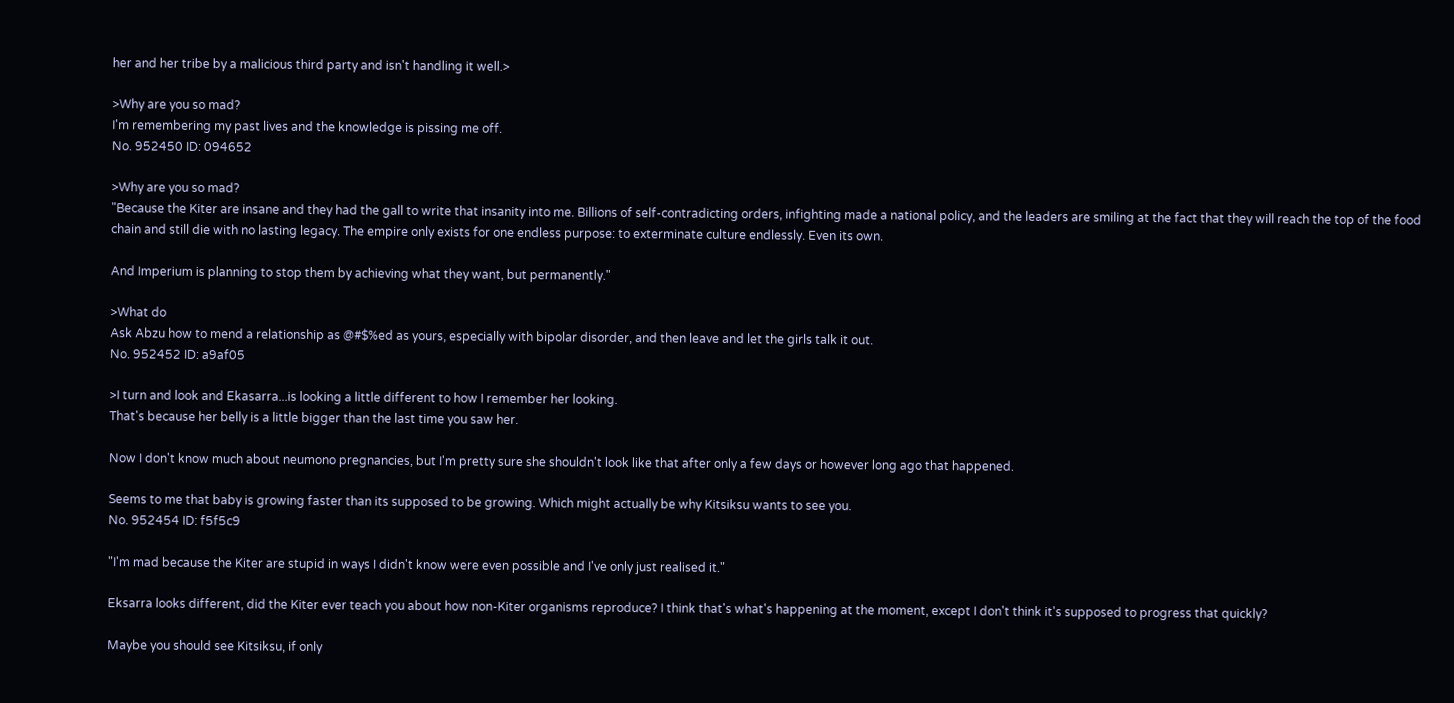her and her tribe by a malicious third party and isn't handling it well.>

>Why are you so mad?
I'm remembering my past lives and the knowledge is pissing me off.
No. 952450 ID: 094652

>Why are you so mad?
"Because the Kiter are insane and they had the gall to write that insanity into me. Billions of self-contradicting orders, infighting made a national policy, and the leaders are smiling at the fact that they will reach the top of the food chain and still die with no lasting legacy. The empire only exists for one endless purpose: to exterminate culture endlessly. Even its own.

And Imperium is planning to stop them by achieving what they want, but permanently."

>What do
Ask Abzu how to mend a relationship as @#$%ed as yours, especially with bipolar disorder, and then leave and let the girls talk it out.
No. 952452 ID: a9af05

>I turn and look and Ekasarra...is looking a little different to how I remember her looking.
That's because her belly is a little bigger than the last time you saw her.

Now I don't know much about neumono pregnancies, but I'm pretty sure she shouldn't look like that after only a few days or however long ago that happened.

Seems to me that baby is growing faster than its supposed to be growing. Which might actually be why Kitsiksu wants to see you.
No. 952454 ID: f5f5c9

"I'm mad because the Kiter are stupid in ways I didn't know were even possible and I've only just realised it."

Eksarra looks different, did the Kiter ever teach you about how non-Kiter organisms reproduce? I think that's what's happening at the moment, except I don't think it's supposed to progress that quickly?

Maybe you should see Kitsiksu, if only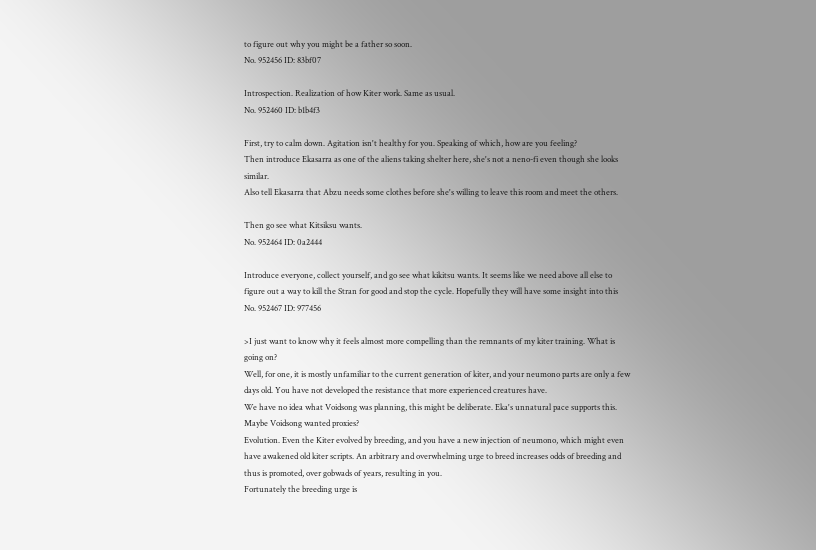to figure out why you might be a father so soon.
No. 952456 ID: 83bf07

Introspection. Realization of how Kiter work. Same as usual.
No. 952460 ID: b1b4f3

First, try to calm down. Agitation isn't healthy for you. Speaking of which, how are you feeling?
Then introduce Ekasarra as one of the aliens taking shelter here, she's not a neno-fi even though she looks similar.
Also tell Ekasarra that Abzu needs some clothes before she's willing to leave this room and meet the others.

Then go see what Kitsiksu wants.
No. 952464 ID: 0a2444

Introduce everyone, collect yourself, and go see what kikitsu wants. It seems like we need above all else to figure out a way to kill the Stran for good and stop the cycle. Hopefully they will have some insight into this
No. 952467 ID: 977456

>I just want to know why it feels almost more compelling than the remnants of my kiter training. What is going on?
Well, for one, it is mostly unfamiliar to the current generation of kiter, and your neumono parts are only a few days old. You have not developed the resistance that more experienced creatures have.
We have no idea what Voidsong was planning, this might be deliberate. Eka's unnatural pace supports this. Maybe Voidsong wanted proxies?
Evolution. Even the Kiter evolved by breeding, and you have a new injection of neumono, which might even have awakened old kiter scripts. An arbitrary and overwhelming urge to breed increases odds of breeding and thus is promoted, over gobwads of years, resulting in you.
Fortunately the breeding urge is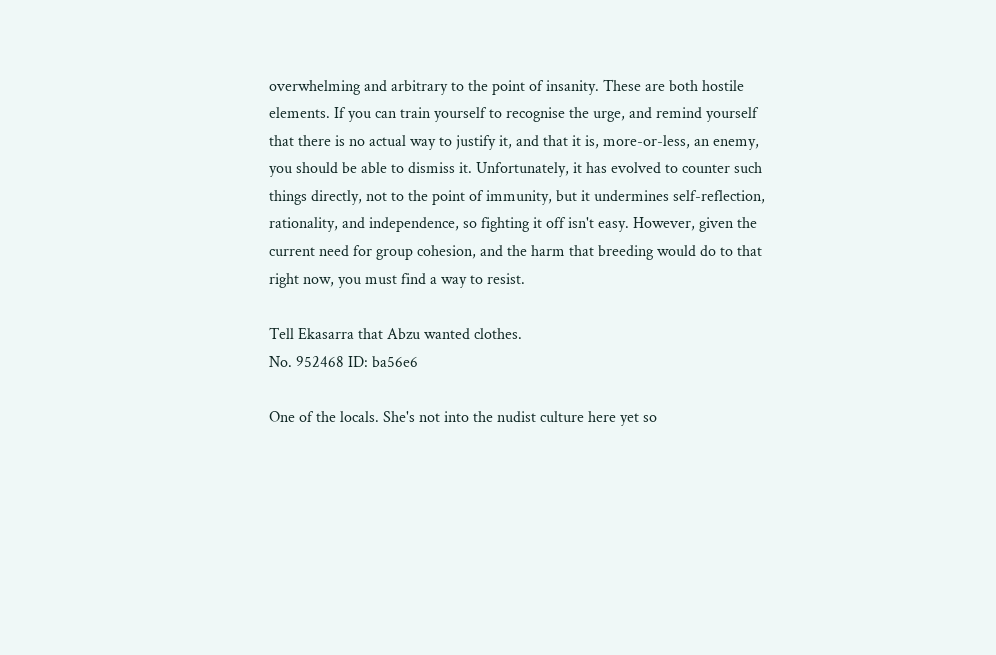overwhelming and arbitrary to the point of insanity. These are both hostile elements. If you can train yourself to recognise the urge, and remind yourself that there is no actual way to justify it, and that it is, more-or-less, an enemy, you should be able to dismiss it. Unfortunately, it has evolved to counter such things directly, not to the point of immunity, but it undermines self-reflection, rationality, and independence, so fighting it off isn't easy. However, given the current need for group cohesion, and the harm that breeding would do to that right now, you must find a way to resist.

Tell Ekasarra that Abzu wanted clothes.
No. 952468 ID: ba56e6

One of the locals. She's not into the nudist culture here yet so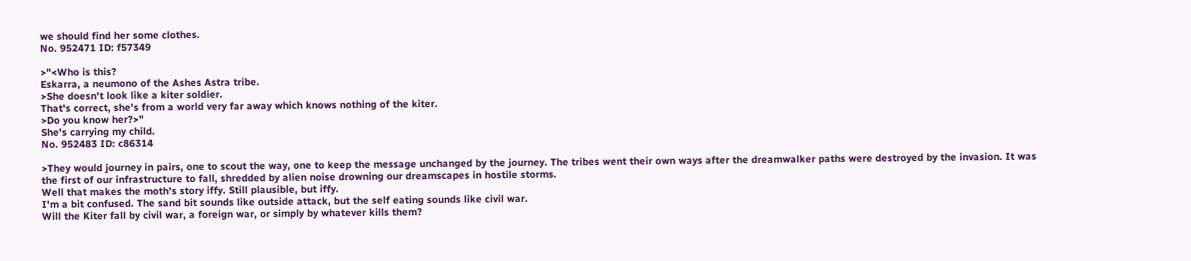we should find her some clothes.
No. 952471 ID: f57349

>"<Who is this?
Eskarra, a neumono of the Ashes Astra tribe.
>She doesn't look like a kiter soldier.
That's correct, she's from a world very far away which knows nothing of the kiter.
>Do you know her?>"
She's carrying my child.
No. 952483 ID: c86314

>They would journey in pairs, one to scout the way, one to keep the message unchanged by the journey. The tribes went their own ways after the dreamwalker paths were destroyed by the invasion. It was the first of our infrastructure to fall, shredded by alien noise drowning our dreamscapes in hostile storms.
Well that makes the moth's story iffy. Still plausible, but iffy.
I'm a bit confused. The sand bit sounds like outside attack, but the self eating sounds like civil war.
Will the Kiter fall by civil war, a foreign war, or simply by whatever kills them?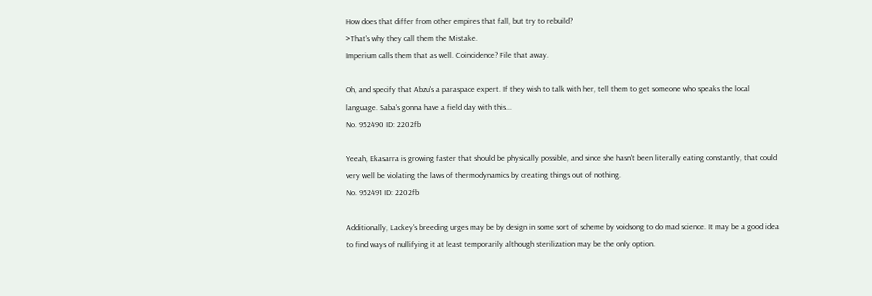How does that differ from other empires that fall, but try to rebuild?
>That's why they call them the Mistake.
Imperium calls them that as well. Coincidence? File that away.

Oh, and specify that Abzu's a paraspace expert. If they wish to talk with her, tell them to get someone who speaks the local language. Saba's gonna have a field day with this...
No. 952490 ID: 2202fb

Yeeah, Ekasarra is growing faster that should be physically possible, and since she hasn't been literally eating constantly, that could very well be violating the laws of thermodynamics by creating things out of nothing.
No. 952491 ID: 2202fb

Additionally, Lackey's breeding urges may be by design in some sort of scheme by voidsong to do mad science. It may be a good idea to find ways of nullifying it at least temporarily although sterilization may be the only option.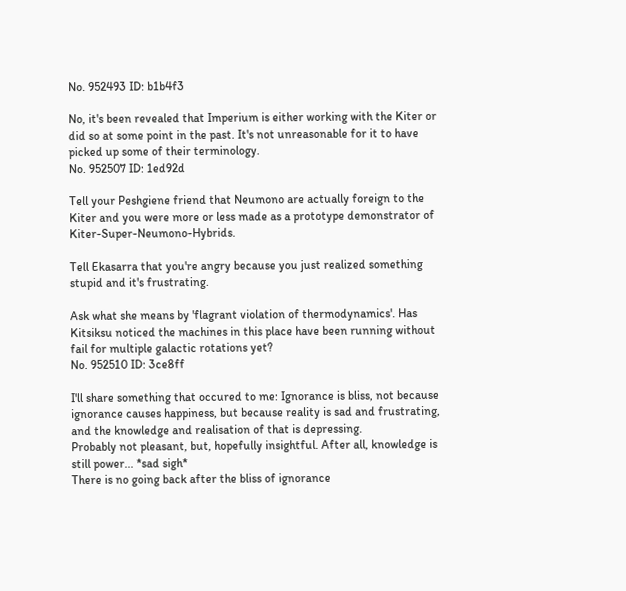No. 952493 ID: b1b4f3

No, it's been revealed that Imperium is either working with the Kiter or did so at some point in the past. It's not unreasonable for it to have picked up some of their terminology.
No. 952507 ID: 1ed92d

Tell your Peshgiene friend that Neumono are actually foreign to the Kiter and you were more or less made as a prototype demonstrator of Kiter-Super-Neumono-Hybrids.

Tell Ekasarra that you're angry because you just realized something stupid and it's frustrating.

Ask what she means by 'flagrant violation of thermodynamics'. Has Kitsiksu noticed the machines in this place have been running without fail for multiple galactic rotations yet?
No. 952510 ID: 3ce8ff

I'll share something that occured to me: Ignorance is bliss, not because ignorance causes happiness, but because reality is sad and frustrating, and the knowledge and realisation of that is depressing.
Probably not pleasant, but, hopefully insightful. After all, knowledge is still power... *sad sigh*
There is no going back after the bliss of ignorance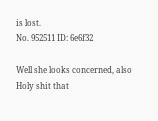is lost.
No. 952511 ID: 6e6f32

Well she looks concerned, also Holy shit that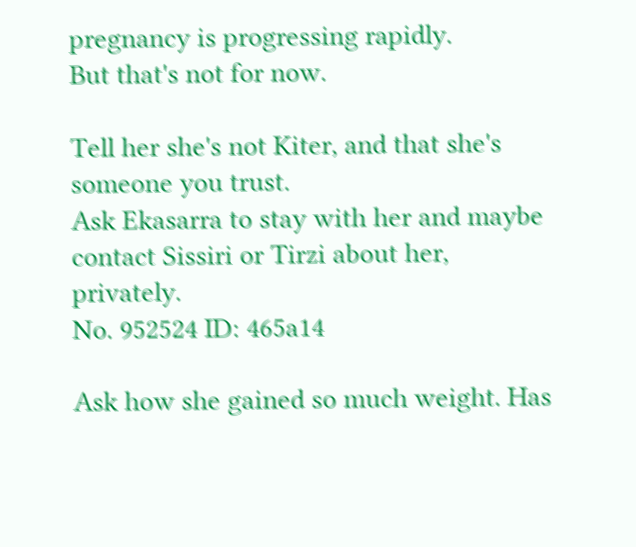pregnancy is progressing rapidly.
But that's not for now.

Tell her she's not Kiter, and that she's someone you trust.
Ask Ekasarra to stay with her and maybe contact Sissiri or Tirzi about her, privately.
No. 952524 ID: 465a14

Ask how she gained so much weight. Has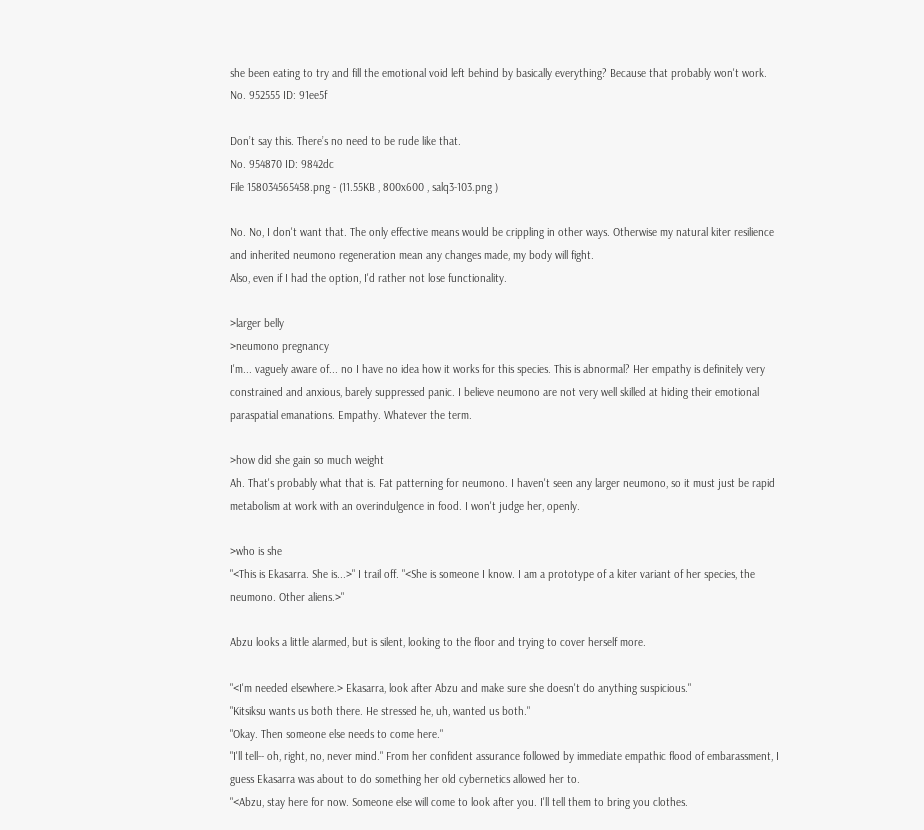she been eating to try and fill the emotional void left behind by basically everything? Because that probably won't work.
No. 952555 ID: 91ee5f

Don’t say this. There’s no need to be rude like that.
No. 954870 ID: 9842dc
File 158034565458.png - (11.55KB , 800x600 , salq3-103.png )

No. No, I don't want that. The only effective means would be crippling in other ways. Otherwise my natural kiter resilience and inherited neumono regeneration mean any changes made, my body will fight.
Also, even if I had the option, I'd rather not lose functionality.

>larger belly
>neumono pregnancy
I'm... vaguely aware of... no I have no idea how it works for this species. This is abnormal? Her empathy is definitely very constrained and anxious, barely suppressed panic. I believe neumono are not very well skilled at hiding their emotional paraspatial emanations. Empathy. Whatever the term.

>how did she gain so much weight
Ah. That's probably what that is. Fat patterning for neumono. I haven't seen any larger neumono, so it must just be rapid metabolism at work with an overindulgence in food. I won't judge her, openly.

>who is she
"<This is Ekasarra. She is...>" I trail off. "<She is someone I know. I am a prototype of a kiter variant of her species, the neumono. Other aliens.>"

Abzu looks a little alarmed, but is silent, looking to the floor and trying to cover herself more.

"<I'm needed elsewhere.> Ekasarra, look after Abzu and make sure she doesn't do anything suspicious."
"Kitsiksu wants us both there. He stressed he, uh, wanted us both."
"Okay. Then someone else needs to come here."
"I'll tell-- oh, right, no, never mind." From her confident assurance followed by immediate empathic flood of embarassment, I guess Ekasarra was about to do something her old cybernetics allowed her to.
"<Abzu, stay here for now. Someone else will come to look after you. I'll tell them to bring you clothes.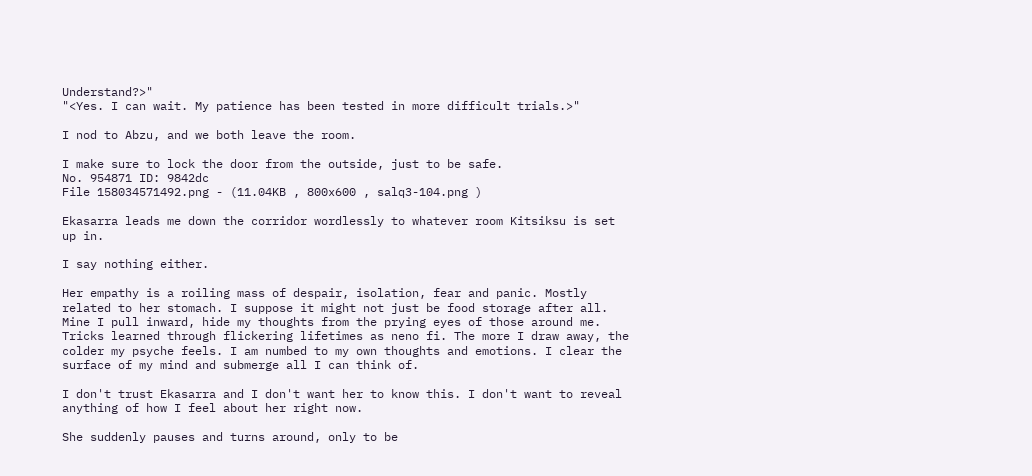Understand?>"
"<Yes. I can wait. My patience has been tested in more difficult trials.>"

I nod to Abzu, and we both leave the room.

I make sure to lock the door from the outside, just to be safe.
No. 954871 ID: 9842dc
File 158034571492.png - (11.04KB , 800x600 , salq3-104.png )

Ekasarra leads me down the corridor wordlessly to whatever room Kitsiksu is set up in.

I say nothing either.

Her empathy is a roiling mass of despair, isolation, fear and panic. Mostly related to her stomach. I suppose it might not just be food storage after all.
Mine I pull inward, hide my thoughts from the prying eyes of those around me. Tricks learned through flickering lifetimes as neno fi. The more I draw away, the colder my psyche feels. I am numbed to my own thoughts and emotions. I clear the surface of my mind and submerge all I can think of.

I don't trust Ekasarra and I don't want her to know this. I don't want to reveal anything of how I feel about her right now.

She suddenly pauses and turns around, only to be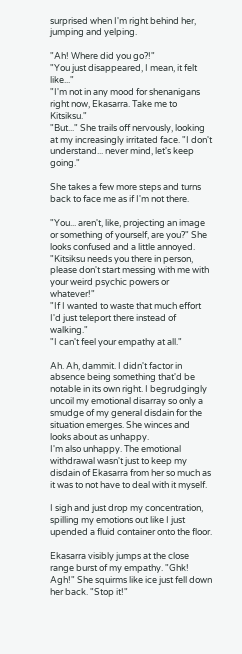surprised when I'm right behind her, jumping and yelping.

"Ah! Where did you go?!"
"You just disappeared, I mean, it felt like..."
"I'm not in any mood for shenanigans right now, Ekasarra. Take me to Kitsiksu."
"But..." She trails off nervously, looking at my increasingly irritated face. "I don't understand... never mind, let's keep going."

She takes a few more steps and turns back to face me as if I'm not there.

"You... aren't, like, projecting an image or something of yourself, are you?" She looks confused and a little annoyed. "Kitsiksu needs you there in person, please don't start messing with me with your weird psychic powers or whatever!"
"If I wanted to waste that much effort I'd just teleport there instead of walking."
"I can't feel your empathy at all."

Ah. Ah, dammit. I didn't factor in absence being something that'd be notable in its own right. I begrudgingly uncoil my emotional disarray so only a smudge of my general disdain for the situation emerges. She winces and looks about as unhappy.
I'm also unhappy. The emotional withdrawal wasn't just to keep my disdain of Ekasarra from her so much as it was to not have to deal with it myself.

I sigh and just drop my concentration, spilling my emotions out like I just upended a fluid container onto the floor.

Ekasarra visibly jumps at the close range burst of my empathy. "Ghk! Agh!" She squirms like ice just fell down her back. "Stop it!"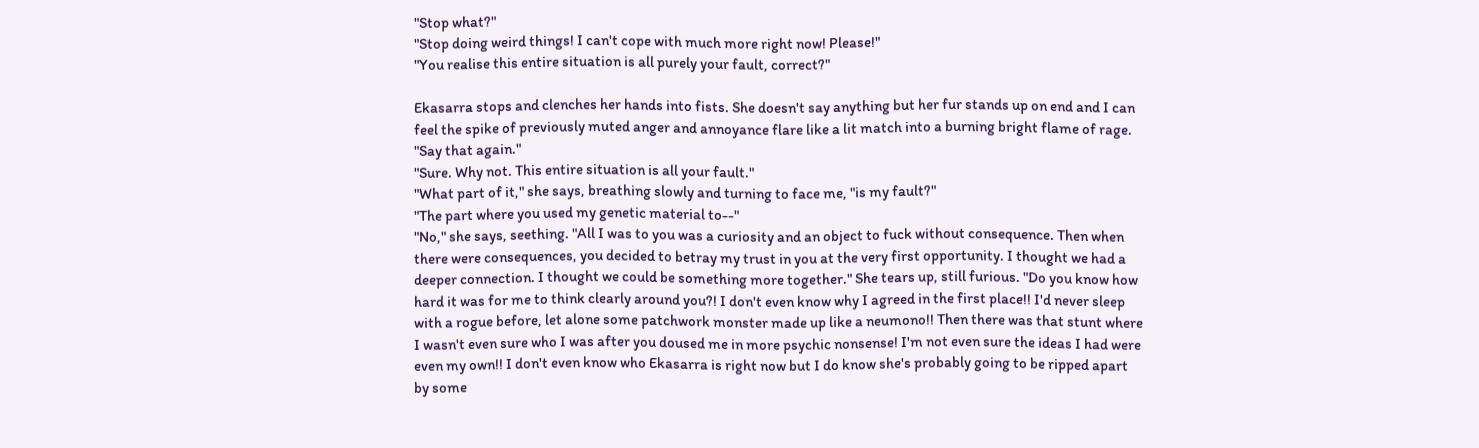"Stop what?"
"Stop doing weird things! I can't cope with much more right now! Please!"
"You realise this entire situation is all purely your fault, correct?"

Ekasarra stops and clenches her hands into fists. She doesn't say anything but her fur stands up on end and I can feel the spike of previously muted anger and annoyance flare like a lit match into a burning bright flame of rage. "Say that again."
"Sure. Why not. This entire situation is all your fault."
"What part of it," she says, breathing slowly and turning to face me, "is my fault?"
"The part where you used my genetic material to--"
"No," she says, seething. "All I was to you was a curiosity and an object to fuck without consequence. Then when there were consequences, you decided to betray my trust in you at the very first opportunity. I thought we had a deeper connection. I thought we could be something more together." She tears up, still furious. "Do you know how hard it was for me to think clearly around you?! I don't even know why I agreed in the first place!! I'd never sleep with a rogue before, let alone some patchwork monster made up like a neumono!! Then there was that stunt where I wasn't even sure who I was after you doused me in more psychic nonsense! I'm not even sure the ideas I had were even my own!! I don't even know who Ekasarra is right now but I do know she's probably going to be ripped apart by some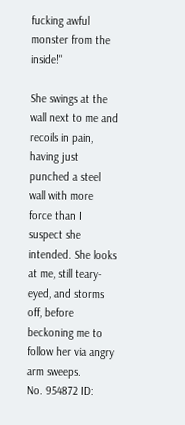fucking awful monster from the inside!"

She swings at the wall next to me and recoils in pain, having just punched a steel wall with more force than I suspect she intended. She looks at me, still teary-eyed, and storms off, before beckoning me to follow her via angry arm sweeps.
No. 954872 ID: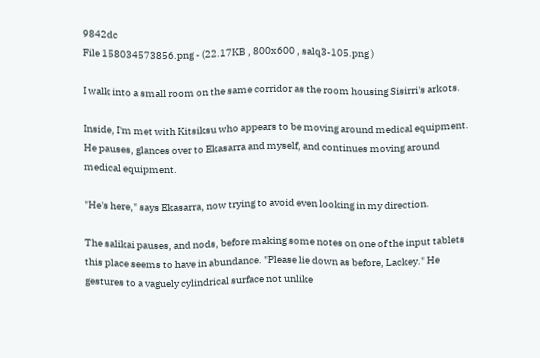9842dc
File 158034573856.png - (22.17KB , 800x600 , salq3-105.png )

I walk into a small room on the same corridor as the room housing Sisirri's arkots.

Inside, I'm met with Kitsiksu who appears to be moving around medical equipment. He pauses, glances over to Ekasarra and myself, and continues moving around medical equipment.

"He's here," says Ekasarra, now trying to avoid even looking in my direction.

The salikai pauses, and nods, before making some notes on one of the input tablets this place seems to have in abundance. "Please lie down as before, Lackey." He gestures to a vaguely cylindrical surface not unlike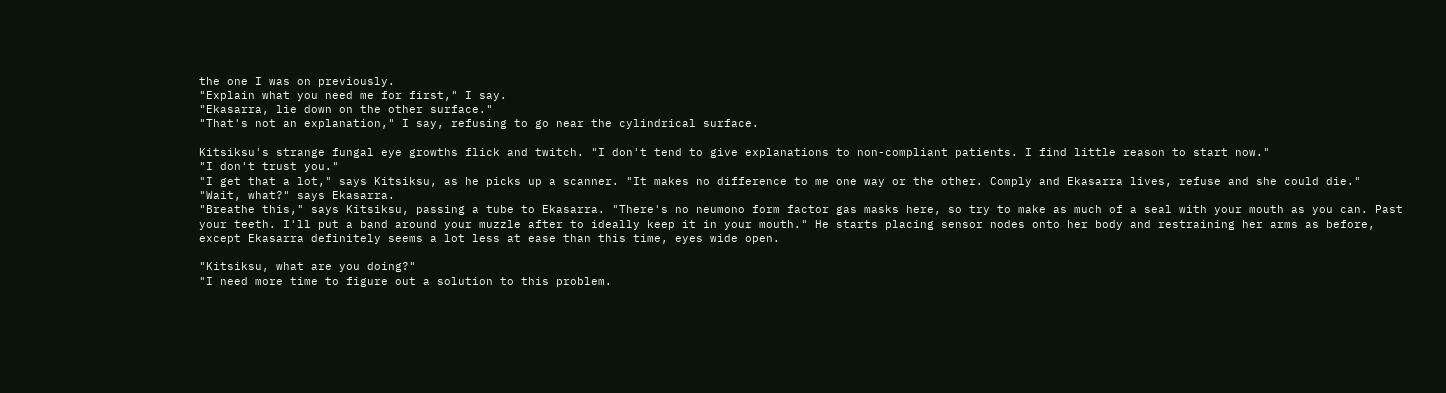the one I was on previously.
"Explain what you need me for first," I say.
"Ekasarra, lie down on the other surface."
"That's not an explanation," I say, refusing to go near the cylindrical surface.

Kitsiksu's strange fungal eye growths flick and twitch. "I don't tend to give explanations to non-compliant patients. I find little reason to start now."
"I don't trust you."
"I get that a lot," says Kitsiksu, as he picks up a scanner. "It makes no difference to me one way or the other. Comply and Ekasarra lives, refuse and she could die."
"Wait, what?" says Ekasarra.
"Breathe this," says Kitsiksu, passing a tube to Ekasarra. "There's no neumono form factor gas masks here, so try to make as much of a seal with your mouth as you can. Past your teeth. I'll put a band around your muzzle after to ideally keep it in your mouth." He starts placing sensor nodes onto her body and restraining her arms as before, except Ekasarra definitely seems a lot less at ease than this time, eyes wide open.

"Kitsiksu, what are you doing?"
"I need more time to figure out a solution to this problem.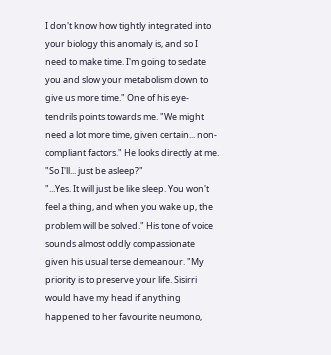I don't know how tightly integrated into your biology this anomaly is, and so I need to make time. I'm going to sedate you and slow your metabolism down to give us more time." One of his eye-tendrils points towards me. "We might need a lot more time, given certain... non-compliant factors." He looks directly at me.
"So I'll... just be asleep?"
"...Yes. It will just be like sleep. You won't feel a thing, and when you wake up, the problem will be solved." His tone of voice sounds almost oddly compassionate given his usual terse demeanour. "My priority is to preserve your life. Sisirri would have my head if anything happened to her favourite neumono,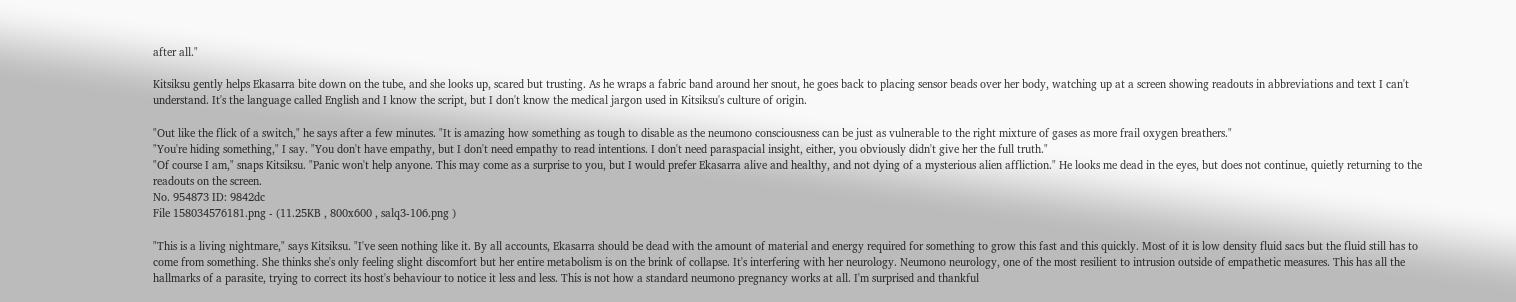after all."

Kitsiksu gently helps Ekasarra bite down on the tube, and she looks up, scared but trusting. As he wraps a fabric band around her snout, he goes back to placing sensor beads over her body, watching up at a screen showing readouts in abbreviations and text I can't understand. It's the language called English and I know the script, but I don't know the medical jargon used in Kitsiksu's culture of origin.

"Out like the flick of a switch," he says after a few minutes. "It is amazing how something as tough to disable as the neumono consciousness can be just as vulnerable to the right mixture of gases as more frail oxygen breathers."
"You're hiding something," I say. "You don't have empathy, but I don't need empathy to read intentions. I don't need paraspacial insight, either, you obviously didn't give her the full truth."
"Of course I am," snaps Kitsiksu. "Panic won't help anyone. This may come as a surprise to you, but I would prefer Ekasarra alive and healthy, and not dying of a mysterious alien affliction." He looks me dead in the eyes, but does not continue, quietly returning to the readouts on the screen.
No. 954873 ID: 9842dc
File 158034576181.png - (11.25KB , 800x600 , salq3-106.png )

"This is a living nightmare," says Kitsiksu. "I've seen nothing like it. By all accounts, Ekasarra should be dead with the amount of material and energy required for something to grow this fast and this quickly. Most of it is low density fluid sacs but the fluid still has to come from something. She thinks she's only feeling slight discomfort but her entire metabolism is on the brink of collapse. It's interfering with her neurology. Neumono neurology, one of the most resilient to intrusion outside of empathetic measures. This has all the hallmarks of a parasite, trying to correct its host's behaviour to notice it less and less. This is not how a standard neumono pregnancy works at all. I'm surprised and thankful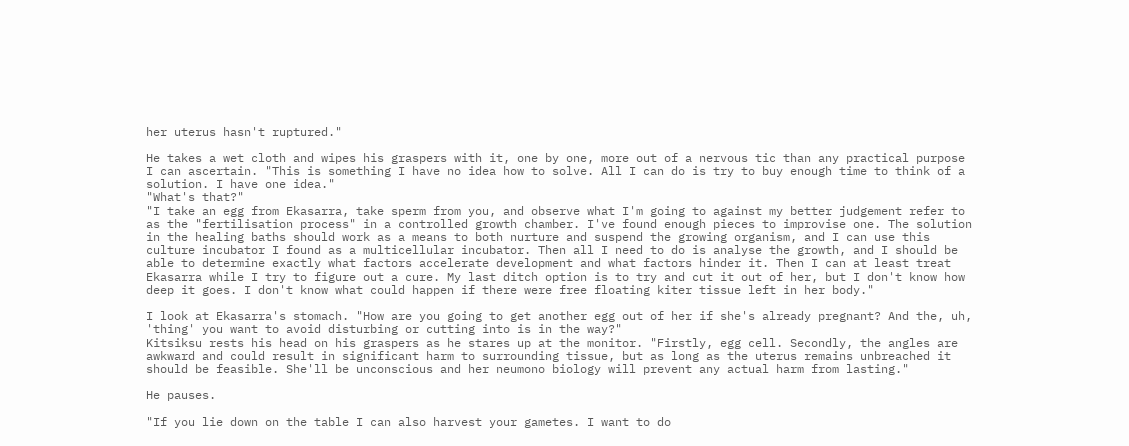her uterus hasn't ruptured."

He takes a wet cloth and wipes his graspers with it, one by one, more out of a nervous tic than any practical purpose I can ascertain. "This is something I have no idea how to solve. All I can do is try to buy enough time to think of a solution. I have one idea."
"What's that?"
"I take an egg from Ekasarra, take sperm from you, and observe what I'm going to against my better judgement refer to as the "fertilisation process" in a controlled growth chamber. I've found enough pieces to improvise one. The solution in the healing baths should work as a means to both nurture and suspend the growing organism, and I can use this culture incubator I found as a multicellular incubator. Then all I need to do is analyse the growth, and I should be able to determine exactly what factors accelerate development and what factors hinder it. Then I can at least treat Ekasarra while I try to figure out a cure. My last ditch option is to try and cut it out of her, but I don't know how deep it goes. I don't know what could happen if there were free floating kiter tissue left in her body."

I look at Ekasarra's stomach. "How are you going to get another egg out of her if she's already pregnant? And the, uh, 'thing' you want to avoid disturbing or cutting into is in the way?"
Kitsiksu rests his head on his graspers as he stares up at the monitor. "Firstly, egg cell. Secondly, the angles are awkward and could result in significant harm to surrounding tissue, but as long as the uterus remains unbreached it should be feasible. She'll be unconscious and her neumono biology will prevent any actual harm from lasting."

He pauses.

"If you lie down on the table I can also harvest your gametes. I want to do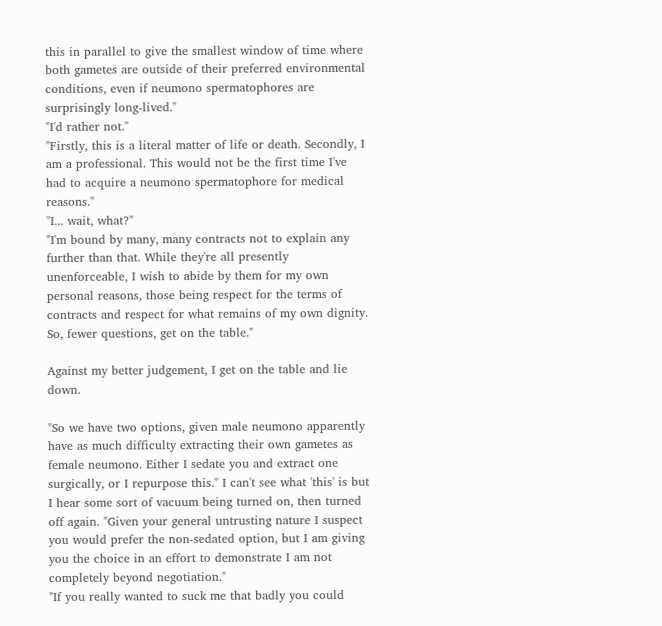this in parallel to give the smallest window of time where both gametes are outside of their preferred environmental conditions, even if neumono spermatophores are surprisingly long-lived."
"I'd rather not."
"Firstly, this is a literal matter of life or death. Secondly, I am a professional. This would not be the first time I've had to acquire a neumono spermatophore for medical reasons."
"I... wait, what?"
"I'm bound by many, many contracts not to explain any further than that. While they're all presently unenforceable, I wish to abide by them for my own personal reasons, those being respect for the terms of contracts and respect for what remains of my own dignity. So, fewer questions, get on the table."

Against my better judgement, I get on the table and lie down.

"So we have two options, given male neumono apparently have as much difficulty extracting their own gametes as female neumono. Either I sedate you and extract one surgically, or I repurpose this." I can't see what 'this' is but I hear some sort of vacuum being turned on, then turned off again. "Given your general untrusting nature I suspect you would prefer the non-sedated option, but I am giving you the choice in an effort to demonstrate I am not completely beyond negotiation."
"If you really wanted to suck me that badly you could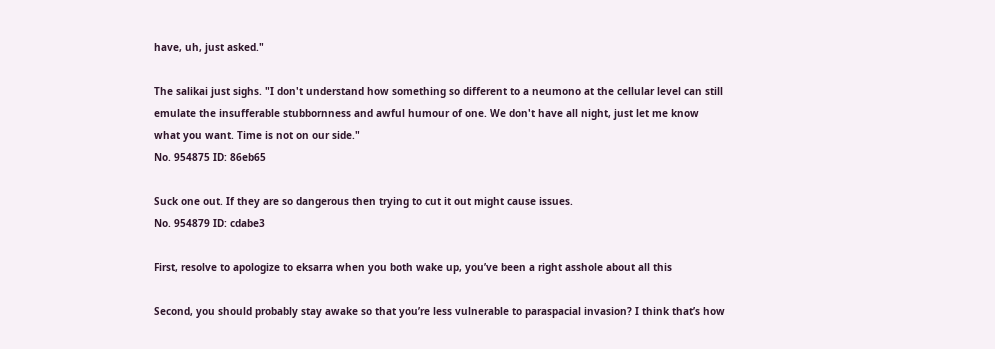have, uh, just asked."

The salikai just sighs. "I don't understand how something so different to a neumono at the cellular level can still emulate the insufferable stubbornness and awful humour of one. We don't have all night, just let me know what you want. Time is not on our side."
No. 954875 ID: 86eb65

Suck one out. If they are so dangerous then trying to cut it out might cause issues.
No. 954879 ID: cdabe3

First, resolve to apologize to eksarra when you both wake up, you’ve been a right asshole about all this

Second, you should probably stay awake so that you’re less vulnerable to paraspacial invasion? I think that’s how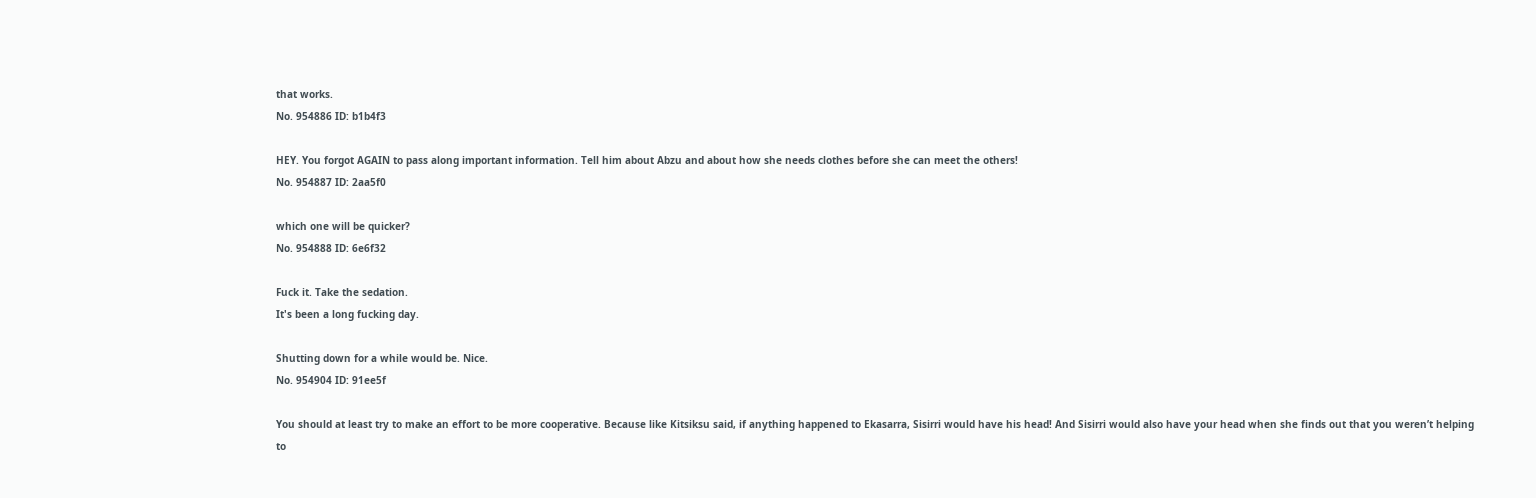that works.
No. 954886 ID: b1b4f3

HEY. You forgot AGAIN to pass along important information. Tell him about Abzu and about how she needs clothes before she can meet the others!
No. 954887 ID: 2aa5f0

which one will be quicker?
No. 954888 ID: 6e6f32

Fuck it. Take the sedation.
It's been a long fucking day.

Shutting down for a while would be. Nice.
No. 954904 ID: 91ee5f

You should at least try to make an effort to be more cooperative. Because like Kitsiksu said, if anything happened to Ekasarra, Sisirri would have his head! And Sisirri would also have your head when she finds out that you weren’t helping to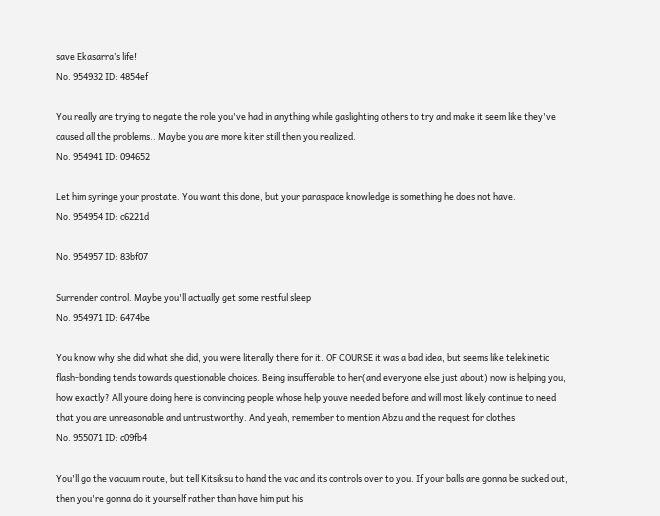save Ekasarra’s life!
No. 954932 ID: 4854ef

You really are trying to negate the role you've had in anything while gaslighting others to try and make it seem like they've caused all the problems.. Maybe you are more kiter still then you realized.
No. 954941 ID: 094652

Let him syringe your prostate. You want this done, but your paraspace knowledge is something he does not have.
No. 954954 ID: c6221d

No. 954957 ID: 83bf07

Surrender control. Maybe you'll actually get some restful sleep
No. 954971 ID: 6474be

You know why she did what she did, you were literally there for it. OF COURSE it was a bad idea, but seems like telekinetic flash-bonding tends towards questionable choices. Being insufferable to her(and everyone else just about) now is helping you, how exactly? All youre doing here is convincing people whose help youve needed before and will most likely continue to need that you are unreasonable and untrustworthy. And yeah, remember to mention Abzu and the request for clothes
No. 955071 ID: c09fb4

You'll go the vacuum route, but tell Kitsiksu to hand the vac and its controls over to you. If your balls are gonna be sucked out, then you're gonna do it yourself rather than have him put his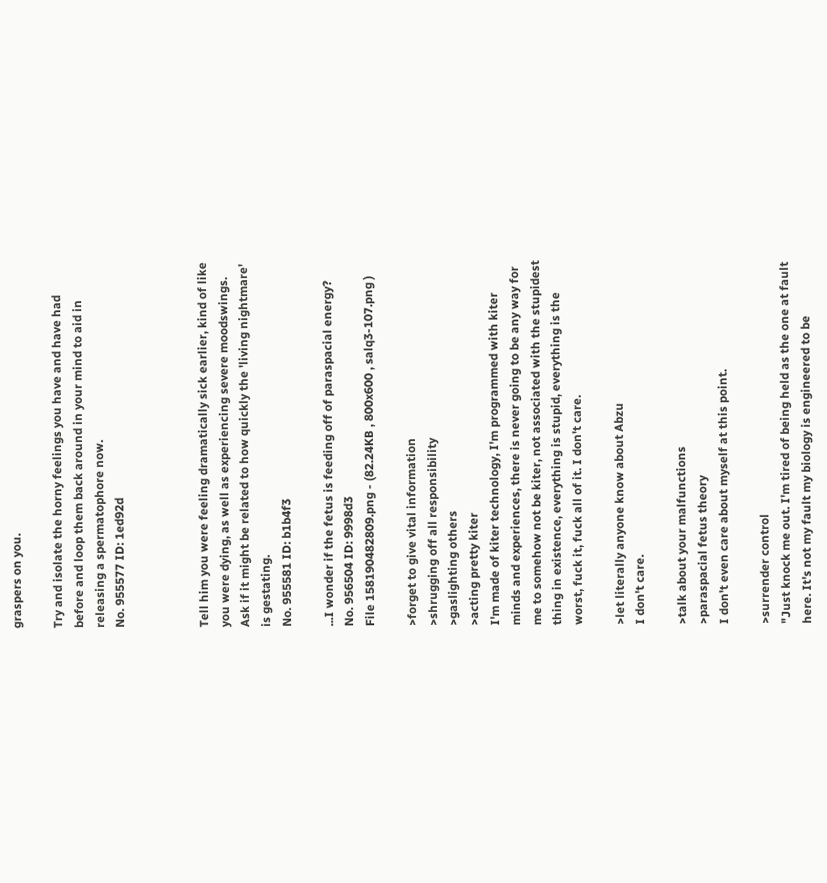graspers on you.

Try and isolate the horny feelings you have and have had before and loop them back around in your mind to aid in releasing a spermatophore now.
No. 955577 ID: 1ed92d



Tell him you were feeling dramatically sick earlier, kind of like you were dying, as well as experiencing severe moodswings. Ask if it might be related to how quickly the 'living nightmare' is gestating.
No. 955581 ID: b1b4f3

...I wonder if the fetus is feeding off of paraspacial energy?
No. 956504 ID: 9998d3
File 158190482809.png - (82.24KB , 800x600 , salq3-107.png )

>forget to give vital information
>shrugging off all responsibility
>gaslighting others
>acting pretty kiter
I'm made of kiter technology, I'm programmed with kiter minds and experiences, there is never going to be any way for me to somehow not be kiter, not associated with the stupidest thing in existence, everything is stupid, everything is the worst, fuck it, fuck all of it. I don't care.

>let literally anyone know about Abzu
I don't care.

>talk about your malfunctions
>paraspacial fetus theory
I don't even care about myself at this point.

>surrender control
"Just knock me out. I'm tired of being held as the one at fault here. It's not my fault my biology is engineered to be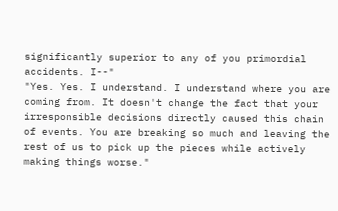significantly superior to any of you primordial accidents. I--"
"Yes. Yes. I understand. I understand where you are coming from. It doesn't change the fact that your irresponsible decisions directly caused this chain of events. You are breaking so much and leaving the rest of us to pick up the pieces while actively making things worse."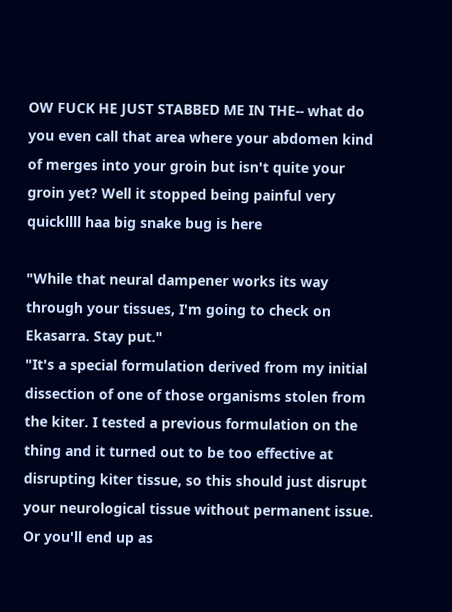OW FUCK HE JUST STABBED ME IN THE-- what do you even call that area where your abdomen kind of merges into your groin but isn't quite your groin yet? Well it stopped being painful very quickllll haa big snake bug is here

"While that neural dampener works its way through your tissues, I'm going to check on Ekasarra. Stay put."
"It's a special formulation derived from my initial dissection of one of those organisms stolen from the kiter. I tested a previous formulation on the thing and it turned out to be too effective at disrupting kiter tissue, so this should just disrupt your neurological tissue without permanent issue. Or you'll end up as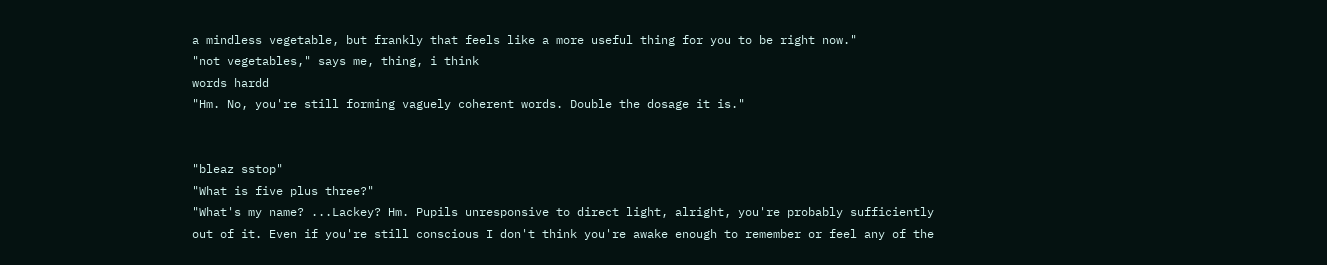a mindless vegetable, but frankly that feels like a more useful thing for you to be right now."
"not vegetables," says me, thing, i think
words hardd
"Hm. No, you're still forming vaguely coherent words. Double the dosage it is."


"bleaz sstop"
"What is five plus three?"
"What's my name? ...Lackey? Hm. Pupils unresponsive to direct light, alright, you're probably sufficiently out of it. Even if you're still conscious I don't think you're awake enough to remember or feel any of the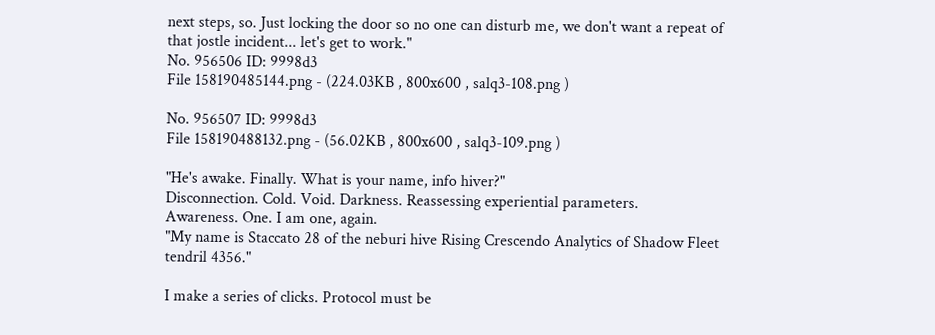next steps, so. Just locking the door so no one can disturb me, we don't want a repeat of that jostle incident... let's get to work."
No. 956506 ID: 9998d3
File 158190485144.png - (224.03KB , 800x600 , salq3-108.png )

No. 956507 ID: 9998d3
File 158190488132.png - (56.02KB , 800x600 , salq3-109.png )

"He's awake. Finally. What is your name, info hiver?"
Disconnection. Cold. Void. Darkness. Reassessing experiential parameters.
Awareness. One. I am one, again.
"My name is Staccato 28 of the neburi hive Rising Crescendo Analytics of Shadow Fleet tendril 4356."

I make a series of clicks. Protocol must be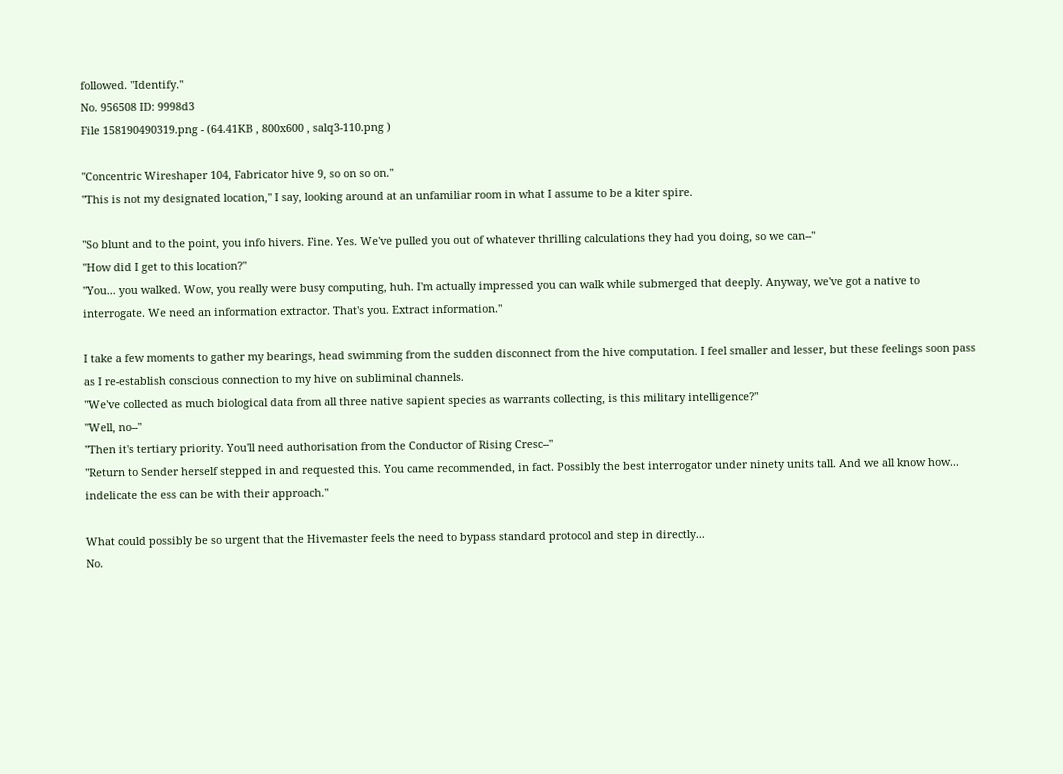followed. "Identify."
No. 956508 ID: 9998d3
File 158190490319.png - (64.41KB , 800x600 , salq3-110.png )

"Concentric Wireshaper 104, Fabricator hive 9, so on so on."
"This is not my designated location," I say, looking around at an unfamiliar room in what I assume to be a kiter spire.

"So blunt and to the point, you info hivers. Fine. Yes. We've pulled you out of whatever thrilling calculations they had you doing, so we can--"
"How did I get to this location?"
"You... you walked. Wow, you really were busy computing, huh. I'm actually impressed you can walk while submerged that deeply. Anyway, we've got a native to interrogate. We need an information extractor. That's you. Extract information."

I take a few moments to gather my bearings, head swimming from the sudden disconnect from the hive computation. I feel smaller and lesser, but these feelings soon pass as I re-establish conscious connection to my hive on subliminal channels.
"We've collected as much biological data from all three native sapient species as warrants collecting, is this military intelligence?"
"Well, no--"
"Then it's tertiary priority. You'll need authorisation from the Conductor of Rising Cresc--"
"Return to Sender herself stepped in and requested this. You came recommended, in fact. Possibly the best interrogator under ninety units tall. And we all know how... indelicate the ess can be with their approach."

What could possibly be so urgent that the Hivemaster feels the need to bypass standard protocol and step in directly...
No.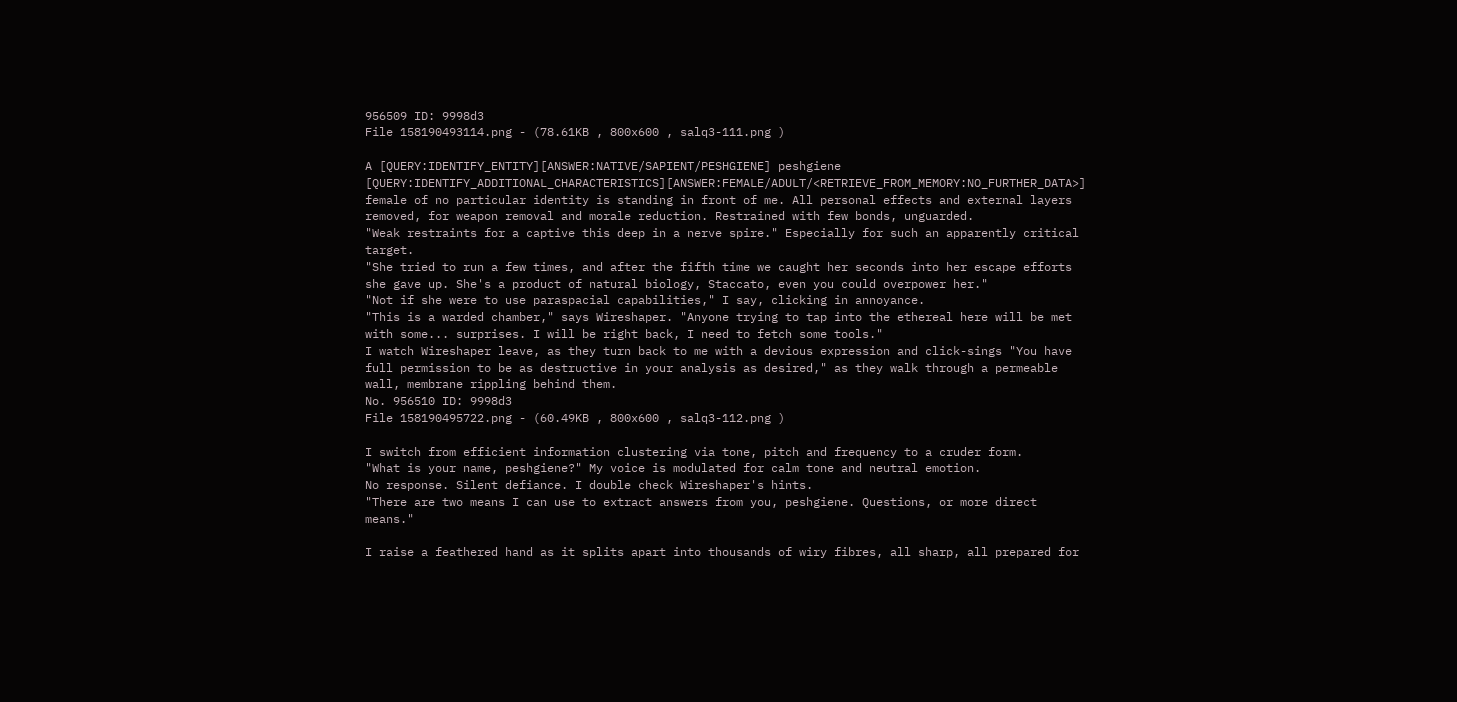956509 ID: 9998d3
File 158190493114.png - (78.61KB , 800x600 , salq3-111.png )

A [QUERY:IDENTIFY_ENTITY][ANSWER:NATIVE/SAPIENT/PESHGIENE] peshgiene [QUERY:IDENTIFY_ADDITIONAL_CHARACTERISTICS][ANSWER:FEMALE/ADULT/<RETRIEVE_FROM_MEMORY:NO_FURTHER_DATA>] female of no particular identity is standing in front of me. All personal effects and external layers removed, for weapon removal and morale reduction. Restrained with few bonds, unguarded.
"Weak restraints for a captive this deep in a nerve spire." Especially for such an apparently critical target.
"She tried to run a few times, and after the fifth time we caught her seconds into her escape efforts she gave up. She's a product of natural biology, Staccato, even you could overpower her."
"Not if she were to use paraspacial capabilities," I say, clicking in annoyance.
"This is a warded chamber," says Wireshaper. "Anyone trying to tap into the ethereal here will be met with some... surprises. I will be right back, I need to fetch some tools."
I watch Wireshaper leave, as they turn back to me with a devious expression and click-sings "You have full permission to be as destructive in your analysis as desired," as they walk through a permeable wall, membrane rippling behind them.
No. 956510 ID: 9998d3
File 158190495722.png - (60.49KB , 800x600 , salq3-112.png )

I switch from efficient information clustering via tone, pitch and frequency to a cruder form.
"What is your name, peshgiene?" My voice is modulated for calm tone and neutral emotion.
No response. Silent defiance. I double check Wireshaper's hints.
"There are two means I can use to extract answers from you, peshgiene. Questions, or more direct means."

I raise a feathered hand as it splits apart into thousands of wiry fibres, all sharp, all prepared for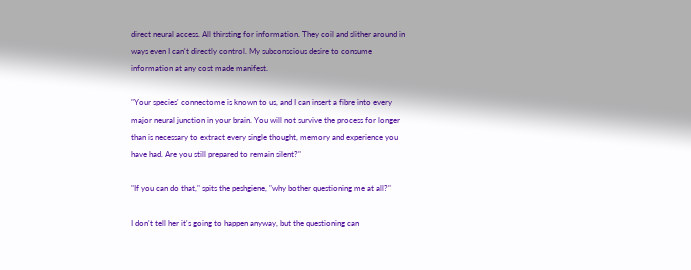direct neural access. All thirsting for information. They coil and slither around in ways even I can't directly control. My subconscious desire to consume information at any cost made manifest.

"Your species' connectome is known to us, and I can insert a fibre into every major neural junction in your brain. You will not survive the process for longer than is necessary to extract every single thought, memory and experience you have had. Are you still prepared to remain silent?"

"If you can do that," spits the peshgiene, "why bother questioning me at all?"

I don't tell her it's going to happen anyway, but the questioning can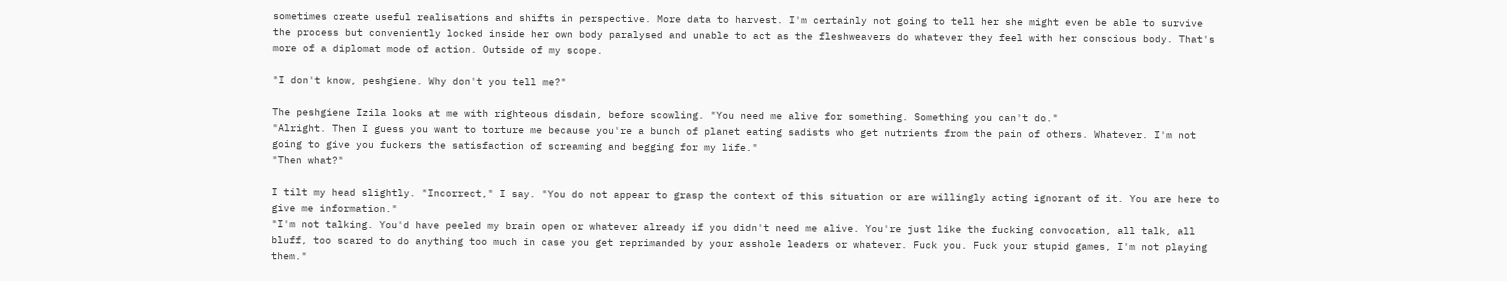sometimes create useful realisations and shifts in perspective. More data to harvest. I'm certainly not going to tell her she might even be able to survive the process but conveniently locked inside her own body paralysed and unable to act as the fleshweavers do whatever they feel with her conscious body. That's more of a diplomat mode of action. Outside of my scope.

"I don't know, peshgiene. Why don't you tell me?"

The peshgiene Izila looks at me with righteous disdain, before scowling. "You need me alive for something. Something you can't do."
"Alright. Then I guess you want to torture me because you're a bunch of planet eating sadists who get nutrients from the pain of others. Whatever. I'm not going to give you fuckers the satisfaction of screaming and begging for my life."
"Then what?"

I tilt my head slightly. "Incorrect," I say. "You do not appear to grasp the context of this situation or are willingly acting ignorant of it. You are here to give me information."
"I'm not talking. You'd have peeled my brain open or whatever already if you didn't need me alive. You're just like the fucking convocation, all talk, all bluff, too scared to do anything too much in case you get reprimanded by your asshole leaders or whatever. Fuck you. Fuck your stupid games, I'm not playing them."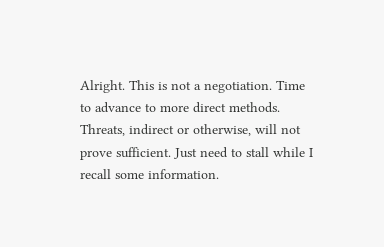Alright. This is not a negotiation. Time to advance to more direct methods. Threats, indirect or otherwise, will not prove sufficient. Just need to stall while I recall some information.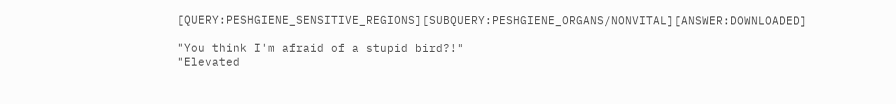[QUERY:PESHGIENE_SENSITIVE_REGIONS][SUBQUERY:PESHGIENE_ORGANS/NONVITAL][ANSWER:DOWNLOADED]

"You think I'm afraid of a stupid bird?!"
"Elevated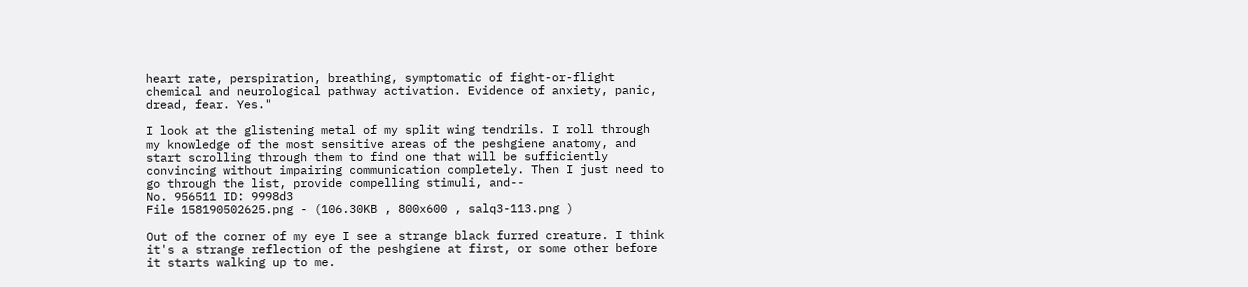heart rate, perspiration, breathing, symptomatic of fight-or-flight chemical and neurological pathway activation. Evidence of anxiety, panic, dread, fear. Yes."

I look at the glistening metal of my split wing tendrils. I roll through my knowledge of the most sensitive areas of the peshgiene anatomy, and start scrolling through them to find one that will be sufficiently convincing without impairing communication completely. Then I just need to go through the list, provide compelling stimuli, and--
No. 956511 ID: 9998d3
File 158190502625.png - (106.30KB , 800x600 , salq3-113.png )

Out of the corner of my eye I see a strange black furred creature. I think it's a strange reflection of the peshgiene at first, or some other before it starts walking up to me.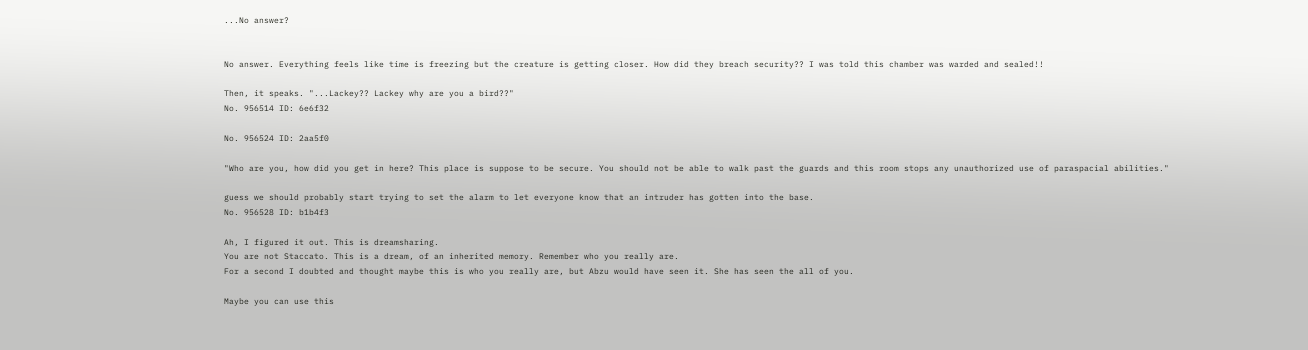...No answer?


No answer. Everything feels like time is freezing but the creature is getting closer. How did they breach security?? I was told this chamber was warded and sealed!!

Then, it speaks. "...Lackey?? Lackey why are you a bird??"
No. 956514 ID: 6e6f32

No. 956524 ID: 2aa5f0

"Who are you, how did you get in here? This place is suppose to be secure. You should not be able to walk past the guards and this room stops any unauthorized use of paraspacial abilities."

guess we should probably start trying to set the alarm to let everyone know that an intruder has gotten into the base.
No. 956528 ID: b1b4f3

Ah, I figured it out. This is dreamsharing.
You are not Staccato. This is a dream, of an inherited memory. Remember who you really are.
For a second I doubted and thought maybe this is who you really are, but Abzu would have seen it. She has seen the all of you.

Maybe you can use this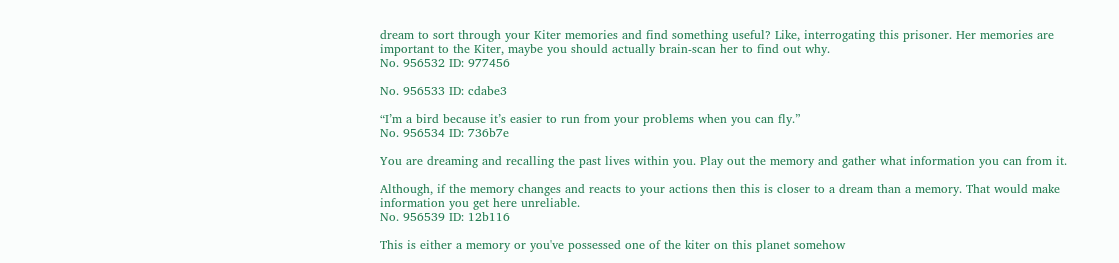dream to sort through your Kiter memories and find something useful? Like, interrogating this prisoner. Her memories are important to the Kiter, maybe you should actually brain-scan her to find out why.
No. 956532 ID: 977456

No. 956533 ID: cdabe3

“I’m a bird because it’s easier to run from your problems when you can fly.”
No. 956534 ID: 736b7e

You are dreaming and recalling the past lives within you. Play out the memory and gather what information you can from it.

Although, if the memory changes and reacts to your actions then this is closer to a dream than a memory. That would make information you get here unreliable.
No. 956539 ID: 12b116

This is either a memory or you've possessed one of the kiter on this planet somehow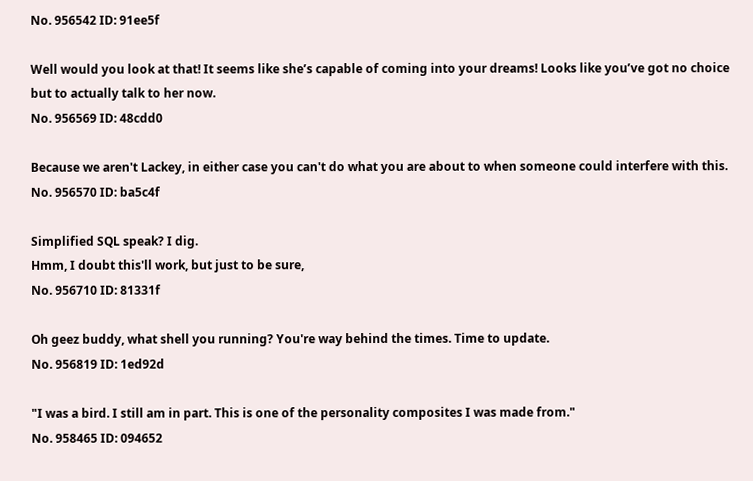No. 956542 ID: 91ee5f

Well would you look at that! It seems like she’s capable of coming into your dreams! Looks like you’ve got no choice but to actually talk to her now.
No. 956569 ID: 48cdd0

Because we aren't Lackey, in either case you can't do what you are about to when someone could interfere with this.
No. 956570 ID: ba5c4f

Simplified SQL speak? I dig.
Hmm, I doubt this'll work, but just to be sure,
No. 956710 ID: 81331f

Oh geez buddy, what shell you running? You're way behind the times. Time to update.
No. 956819 ID: 1ed92d

"I was a bird. I still am in part. This is one of the personality composites I was made from."
No. 958465 ID: 094652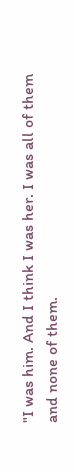"I was him. And I think I was her. I was all of them and none of them.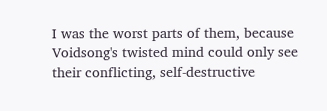I was the worst parts of them, because Voidsong's twisted mind could only see their conflicting, self-destructive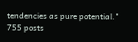tendencies as pure potential."
755 posts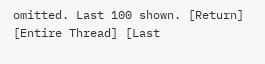omitted. Last 100 shown. [Return] [Entire Thread] [Last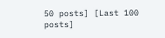50 posts] [Last 100 posts]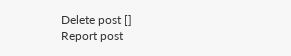Delete post []
Report post